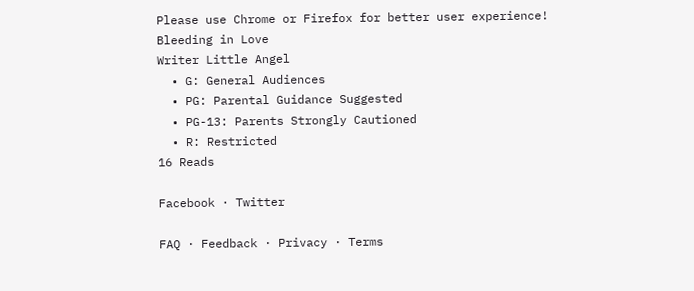Please use Chrome or Firefox for better user experience!
Bleeding in Love
Writer Little Angel
  • G: General Audiences
  • PG: Parental Guidance Suggested
  • PG-13: Parents Strongly Cautioned
  • R: Restricted
16 Reads

Facebook · Twitter

FAQ · Feedback · Privacy · Terms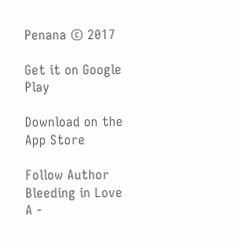Penana © 2017

Get it on Google Play

Download on the App Store

Follow Author
Bleeding in Love
A -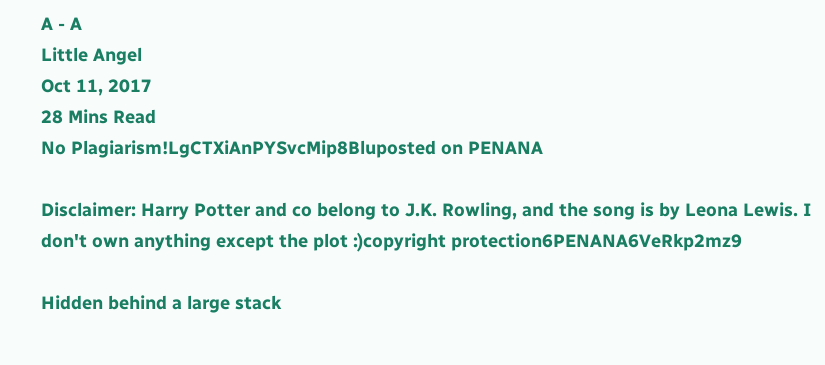A - A
Little Angel
Oct 11, 2017
28 Mins Read
No Plagiarism!LgCTXiAnPYSvcMip8Bluposted on PENANA

Disclaimer: Harry Potter and co belong to J.K. Rowling, and the song is by Leona Lewis. I don't own anything except the plot :)copyright protection6PENANA6VeRkp2mz9

Hidden behind a large stack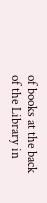of books at the back of the Library in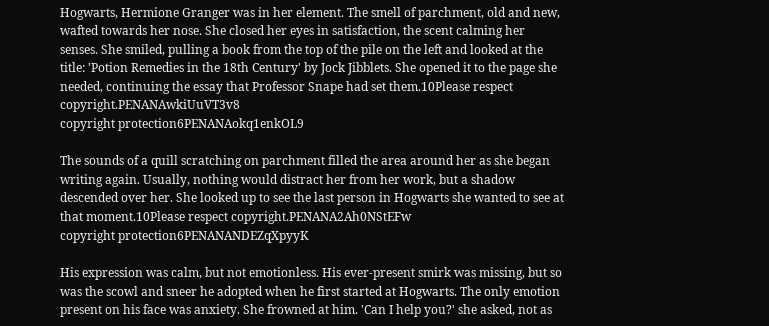Hogwarts, Hermione Granger was in her element. The smell of parchment, old and new, wafted towards her nose. She closed her eyes in satisfaction, the scent calming her senses. She smiled, pulling a book from the top of the pile on the left and looked at the title: 'Potion Remedies in the 18th Century' by Jock Jibblets. She opened it to the page she needed, continuing the essay that Professor Snape had set them.10Please respect copyright.PENANAwkiUuVT3v8
copyright protection6PENANAokq1enkOL9

The sounds of a quill scratching on parchment filled the area around her as she began writing again. Usually, nothing would distract her from her work, but a shadow descended over her. She looked up to see the last person in Hogwarts she wanted to see at that moment.10Please respect copyright.PENANA2Ah0NStEFw
copyright protection6PENANANDEZqXpyyK

His expression was calm, but not emotionless. His ever-present smirk was missing, but so was the scowl and sneer he adopted when he first started at Hogwarts. The only emotion present on his face was anxiety. She frowned at him. 'Can I help you?' she asked, not as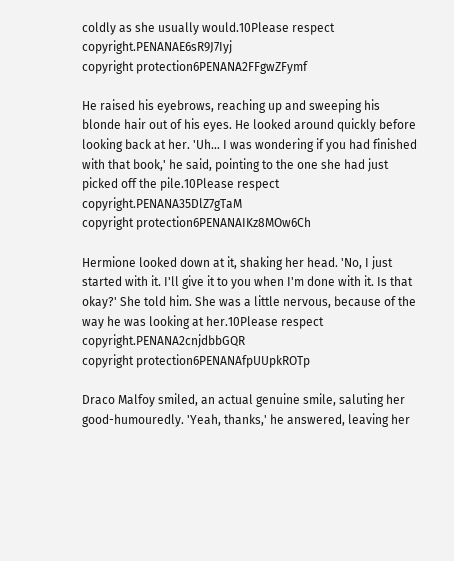coldly as she usually would.10Please respect copyright.PENANAE6sR9J7Iyj
copyright protection6PENANA2FFgwZFymf

He raised his eyebrows, reaching up and sweeping his blonde hair out of his eyes. He looked around quickly before looking back at her. 'Uh... I was wondering if you had finished with that book,' he said, pointing to the one she had just picked off the pile.10Please respect copyright.PENANA35DlZ7gTaM
copyright protection6PENANAIKz8MOw6Ch

Hermione looked down at it, shaking her head. 'No, I just started with it. I'll give it to you when I'm done with it. Is that okay?' She told him. She was a little nervous, because of the way he was looking at her.10Please respect copyright.PENANA2cnjdbbGQR
copyright protection6PENANAfpUUpkROTp

Draco Malfoy smiled, an actual genuine smile, saluting her good-humouredly. 'Yeah, thanks,' he answered, leaving her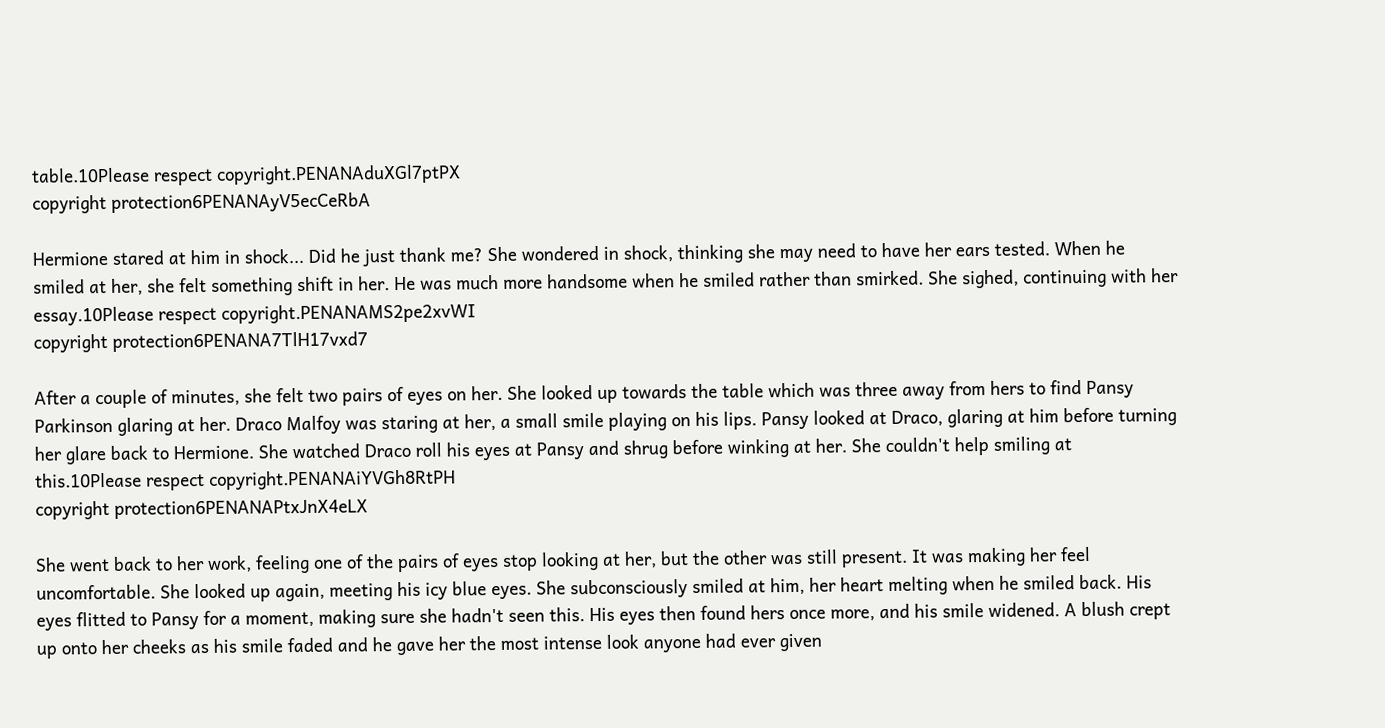table.10Please respect copyright.PENANAduXGl7ptPX
copyright protection6PENANAyV5ecCeRbA

Hermione stared at him in shock... Did he just thank me? She wondered in shock, thinking she may need to have her ears tested. When he smiled at her, she felt something shift in her. He was much more handsome when he smiled rather than smirked. She sighed, continuing with her essay.10Please respect copyright.PENANAMS2pe2xvWI
copyright protection6PENANA7TlH17vxd7

After a couple of minutes, she felt two pairs of eyes on her. She looked up towards the table which was three away from hers to find Pansy Parkinson glaring at her. Draco Malfoy was staring at her, a small smile playing on his lips. Pansy looked at Draco, glaring at him before turning her glare back to Hermione. She watched Draco roll his eyes at Pansy and shrug before winking at her. She couldn't help smiling at this.10Please respect copyright.PENANAiYVGh8RtPH
copyright protection6PENANAPtxJnX4eLX

She went back to her work, feeling one of the pairs of eyes stop looking at her, but the other was still present. It was making her feel uncomfortable. She looked up again, meeting his icy blue eyes. She subconsciously smiled at him, her heart melting when he smiled back. His eyes flitted to Pansy for a moment, making sure she hadn't seen this. His eyes then found hers once more, and his smile widened. A blush crept up onto her cheeks as his smile faded and he gave her the most intense look anyone had ever given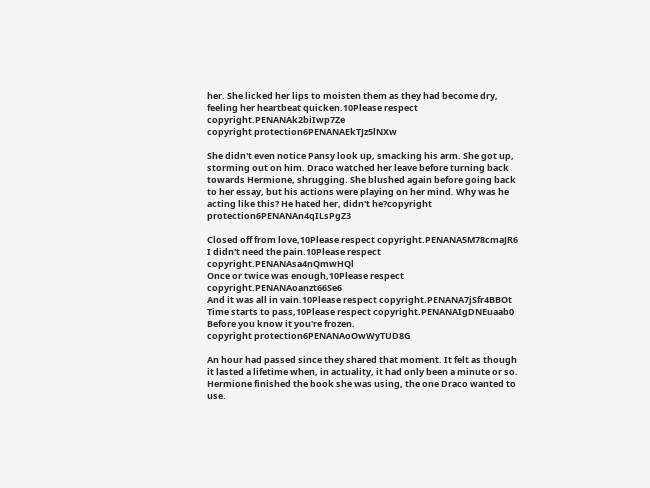her. She licked her lips to moisten them as they had become dry, feeling her heartbeat quicken.10Please respect copyright.PENANAk2biIwp7Ze
copyright protection6PENANAEkTJz5lNXw

She didn't even notice Pansy look up, smacking his arm. She got up, storming out on him. Draco watched her leave before turning back towards Hermione, shrugging. She blushed again before going back to her essay, but his actions were playing on her mind. Why was he acting like this? He hated her, didn't he?copyright protection6PENANAn4qILsPgZ3

Closed off from love,10Please respect copyright.PENANA5M78cmaJR6
I didn't need the pain.10Please respect copyright.PENANAsa4nQmwHQl
Once or twice was enough,10Please respect copyright.PENANAoanzt66Se6
And it was all in vain.10Please respect copyright.PENANA7jSfr4BBOt
Time starts to pass,10Please respect copyright.PENANAIgDNEuaab0
Before you know it you're frozen.
copyright protection6PENANAoOwWyTUD8G

An hour had passed since they shared that moment. It felt as though it lasted a lifetime when, in actuality, it had only been a minute or so. Hermione finished the book she was using, the one Draco wanted to use.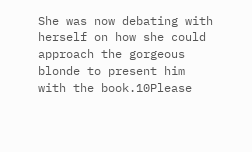She was now debating with herself on how she could approach the gorgeous blonde to present him with the book.10Please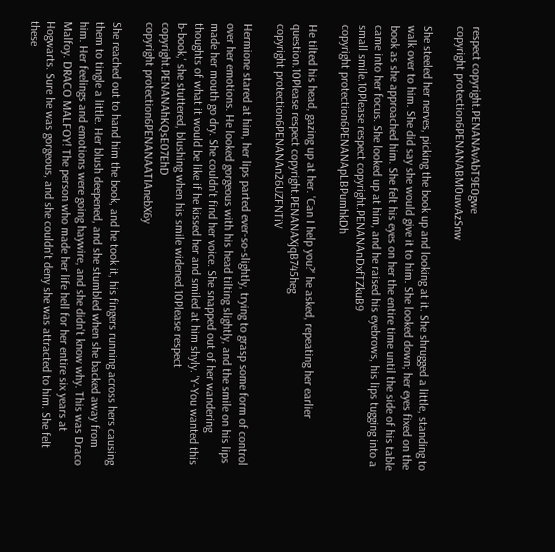respect copyright.PENANAvAbT9E0gwe
copyright protection6PENANABM0uwAzSnw

She steeled her nerves, picking the book up and looking at it. She shrugged a little, standing to walk over to him. She did say she would give it to him. She looked down; her eyes fixed on the book as she approached him. She felt his eyes on her the entire time until the side of his table came into her focus. She looked up at him, and he raised his eyebrows, his lips tugging into a small smile.10Please respect copyright.PENANAnDxfTZkuB9
copyright protection6PENANApLBPumhkDh

He tilted his head, gazing up at her. 'Can I help you?' he asked, repeating her earlier question.10Please respect copyright.PENANAXjqB745heg
copyright protection6PENANAn26UZFNTiV

Hermione stared at him, her lips parted ever-so-slightly, trying to grasp some form of control over her emotions. He looked gorgeous with his head tilting slightly, and the smile on his lips made her mouth go dry. She couldn't find her voice. She snapped out of her wandering thoughts of what it would be like if he kissed her and smiled at him shyly. 'Y-You wanted this b-book,' she stuttered, blushing when his smile widened.10Please respect copyright.PENANAhKQsE07EhD
copyright protection6PENANAATIAnebX6y

She reached out to hand him the book, and he took it, his fingers running across hers causing them to tingle a little. Her blush deepened, and she stumbled when she backed away from him. Her feelings and emotions were going haywire, and she didn't know why. This was Draco Malfoy. DRACO MALFOY! The person who made her life hell for her entire six years at Hogwarts. Sure he was gorgeous, and she couldn't deny she was attracted to him. She felt these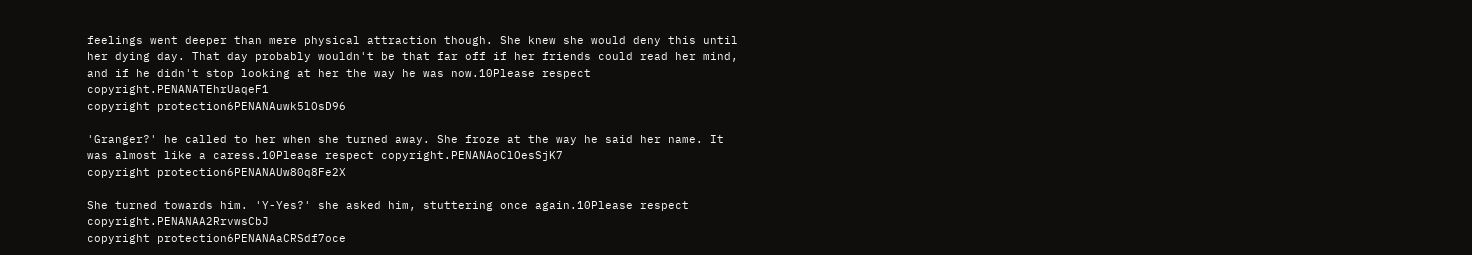feelings went deeper than mere physical attraction though. She knew she would deny this until her dying day. That day probably wouldn't be that far off if her friends could read her mind, and if he didn't stop looking at her the way he was now.10Please respect copyright.PENANATEhrUaqeF1
copyright protection6PENANAuwk5lOsD96

'Granger?' he called to her when she turned away. She froze at the way he said her name. It was almost like a caress.10Please respect copyright.PENANAoClOesSjK7
copyright protection6PENANAUw80q8Fe2X

She turned towards him. 'Y-Yes?' she asked him, stuttering once again.10Please respect copyright.PENANAA2RrvwsCbJ
copyright protection6PENANAaCRSdf7oce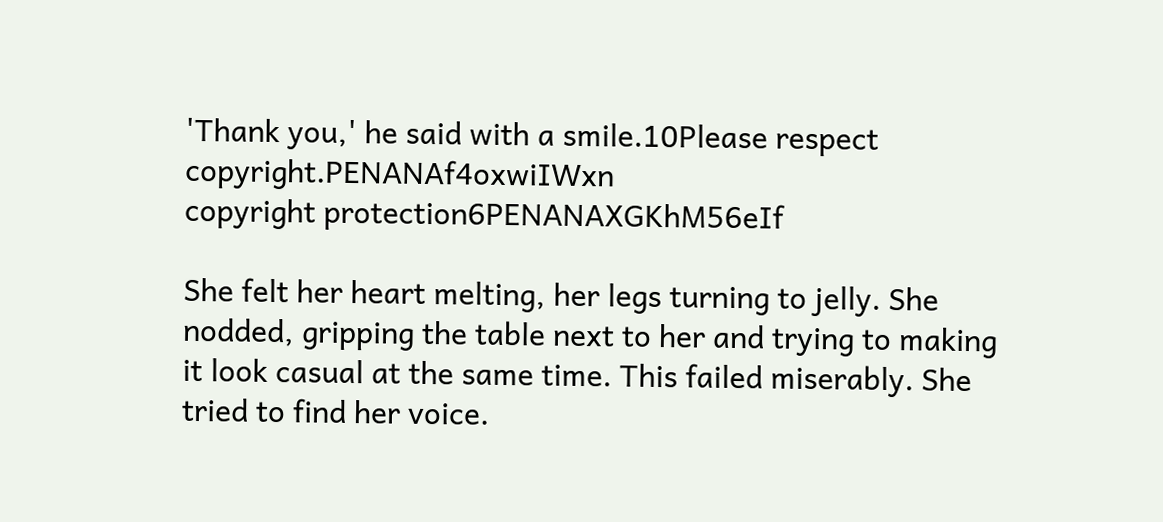'Thank you,' he said with a smile.10Please respect copyright.PENANAf4oxwiIWxn
copyright protection6PENANAXGKhM56eIf

She felt her heart melting, her legs turning to jelly. She nodded, gripping the table next to her and trying to making it look casual at the same time. This failed miserably. She tried to find her voice.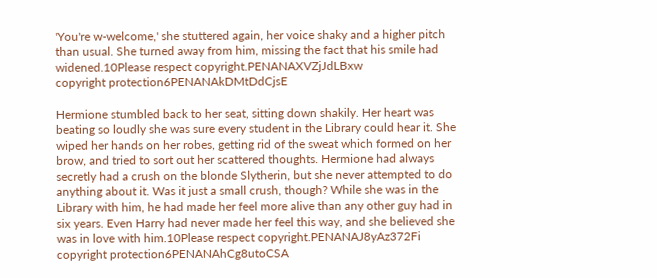'You're w-welcome,' she stuttered again, her voice shaky and a higher pitch than usual. She turned away from him, missing the fact that his smile had widened.10Please respect copyright.PENANAXVZjJdLBxw
copyright protection6PENANAkDMtDdCjsE

Hermione stumbled back to her seat, sitting down shakily. Her heart was beating so loudly she was sure every student in the Library could hear it. She wiped her hands on her robes, getting rid of the sweat which formed on her brow, and tried to sort out her scattered thoughts. Hermione had always secretly had a crush on the blonde Slytherin, but she never attempted to do anything about it. Was it just a small crush, though? While she was in the Library with him, he had made her feel more alive than any other guy had in six years. Even Harry had never made her feel this way, and she believed she was in love with him.10Please respect copyright.PENANAJ8yAz372Fi
copyright protection6PENANAhCg8utoCSA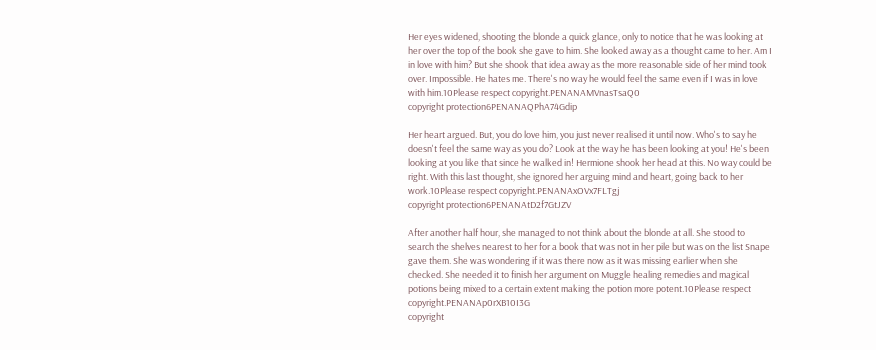Her eyes widened, shooting the blonde a quick glance, only to notice that he was looking at her over the top of the book she gave to him. She looked away as a thought came to her. Am I in love with him? But she shook that idea away as the more reasonable side of her mind took over. Impossible. He hates me. There's no way he would feel the same even if I was in love with him.10Please respect copyright.PENANAMVnasTsaQ0
copyright protection6PENANAQPhA74Gdip

Her heart argued. But, you do love him, you just never realised it until now. Who's to say he doesn't feel the same way as you do? Look at the way he has been looking at you! He's been looking at you like that since he walked in! Hermione shook her head at this. No way could be right. With this last thought, she ignored her arguing mind and heart, going back to her work.10Please respect copyright.PENANAxOVx7FLTgj
copyright protection6PENANAtD2f7GtJZV

After another half hour, she managed to not think about the blonde at all. She stood to search the shelves nearest to her for a book that was not in her pile but was on the list Snape gave them. She was wondering if it was there now as it was missing earlier when she checked. She needed it to finish her argument on Muggle healing remedies and magical potions being mixed to a certain extent making the potion more potent.10Please respect copyright.PENANAp0rXB10I3G
copyright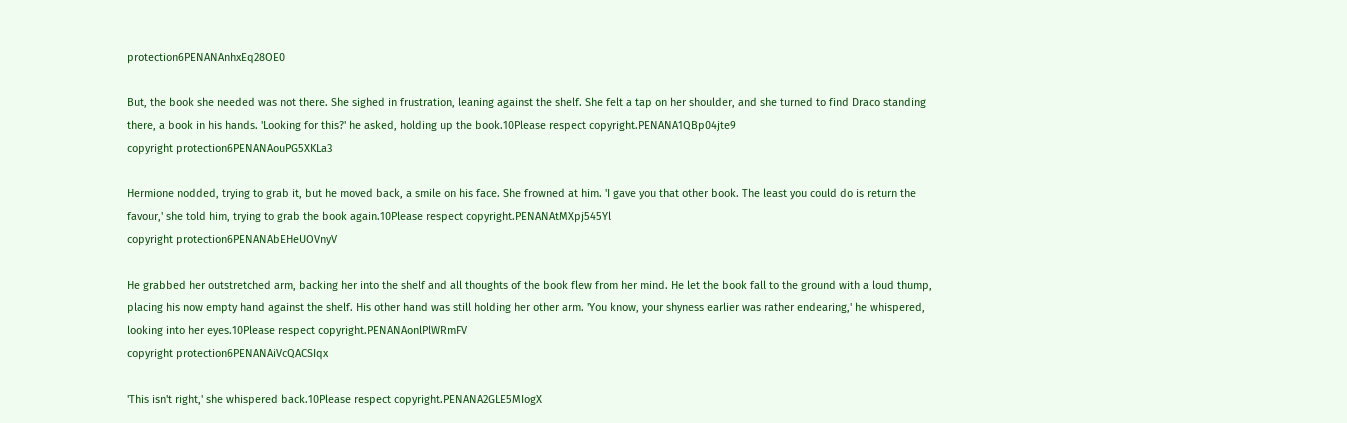protection6PENANAnhxEq28OE0

But, the book she needed was not there. She sighed in frustration, leaning against the shelf. She felt a tap on her shoulder, and she turned to find Draco standing there, a book in his hands. 'Looking for this?' he asked, holding up the book.10Please respect copyright.PENANA1QBp04jte9
copyright protection6PENANAouPG5XKLa3

Hermione nodded, trying to grab it, but he moved back, a smile on his face. She frowned at him. 'I gave you that other book. The least you could do is return the favour,' she told him, trying to grab the book again.10Please respect copyright.PENANAtMXpj545Yl
copyright protection6PENANAbEHeUOVnyV

He grabbed her outstretched arm, backing her into the shelf and all thoughts of the book flew from her mind. He let the book fall to the ground with a loud thump, placing his now empty hand against the shelf. His other hand was still holding her other arm. 'You know, your shyness earlier was rather endearing,' he whispered, looking into her eyes.10Please respect copyright.PENANAonlPlWRmFV
copyright protection6PENANAiVcQACSIqx

'This isn't right,' she whispered back.10Please respect copyright.PENANA2GLE5MIogX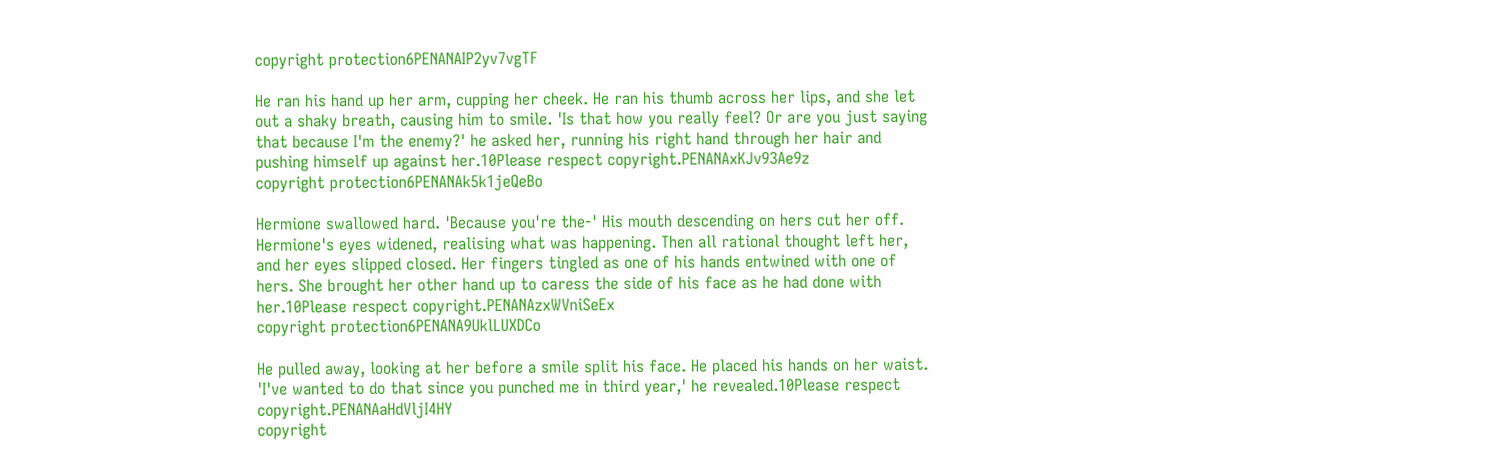copyright protection6PENANAIP2yv7vgTF

He ran his hand up her arm, cupping her cheek. He ran his thumb across her lips, and she let out a shaky breath, causing him to smile. 'Is that how you really feel? Or are you just saying that because I'm the enemy?' he asked her, running his right hand through her hair and pushing himself up against her.10Please respect copyright.PENANAxKJv93Ae9z
copyright protection6PENANAk5k1jeQeBo

Hermione swallowed hard. 'Because you're the-' His mouth descending on hers cut her off. Hermione's eyes widened, realising what was happening. Then all rational thought left her, and her eyes slipped closed. Her fingers tingled as one of his hands entwined with one of hers. She brought her other hand up to caress the side of his face as he had done with her.10Please respect copyright.PENANAzxWVniSeEx
copyright protection6PENANA9UklLUXDCo

He pulled away, looking at her before a smile split his face. He placed his hands on her waist. 'I've wanted to do that since you punched me in third year,' he revealed.10Please respect copyright.PENANAaHdVljI4HY
copyright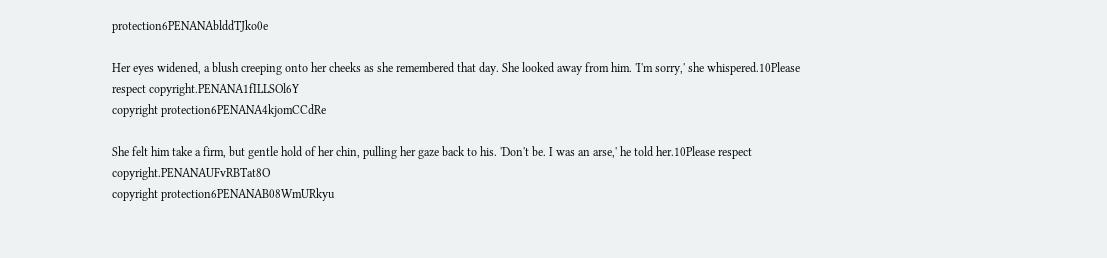protection6PENANAblddTJko0e

Her eyes widened, a blush creeping onto her cheeks as she remembered that day. She looked away from him. 'I'm sorry,' she whispered.10Please respect copyright.PENANA1fILLSOl6Y
copyright protection6PENANA4kjomCCdRe

She felt him take a firm, but gentle hold of her chin, pulling her gaze back to his. 'Don't be. I was an arse,' he told her.10Please respect copyright.PENANAUFvRBTat8O
copyright protection6PENANAB08WmURkyu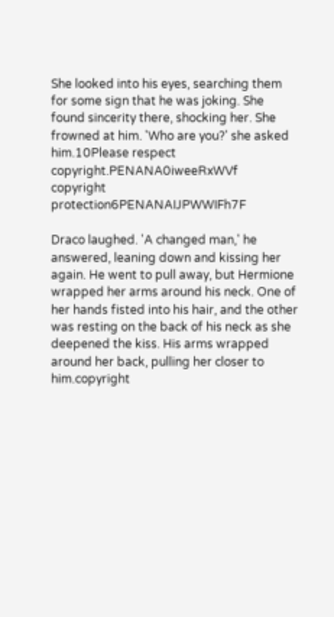She looked into his eyes, searching them for some sign that he was joking. She found sincerity there, shocking her. She frowned at him. 'Who are you?' she asked him.10Please respect copyright.PENANA0iweeRxWVf
copyright protection6PENANAIJPWWIFh7F

Draco laughed. 'A changed man,' he answered, leaning down and kissing her again. He went to pull away, but Hermione wrapped her arms around his neck. One of her hands fisted into his hair, and the other was resting on the back of his neck as she deepened the kiss. His arms wrapped around her back, pulling her closer to him.copyright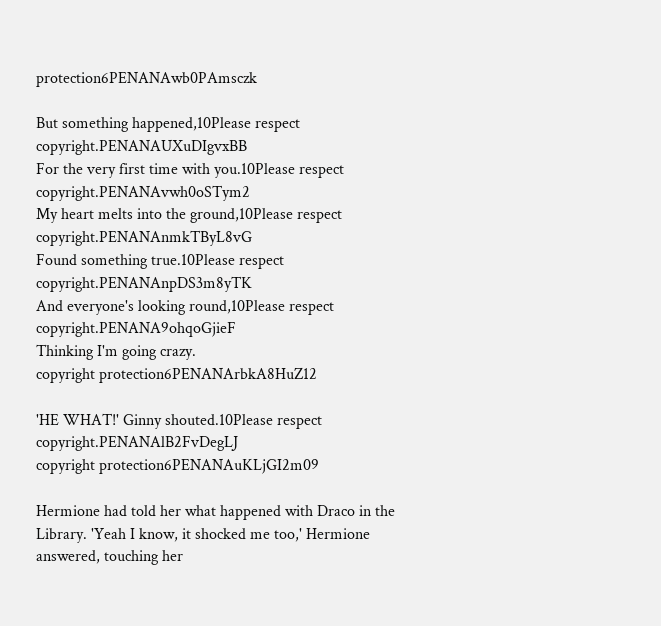protection6PENANAwb0PAmsczk

But something happened,10Please respect copyright.PENANAUXuDIgvxBB
For the very first time with you.10Please respect copyright.PENANAvwh0oSTym2
My heart melts into the ground,10Please respect copyright.PENANAnmkTByL8vG
Found something true.10Please respect copyright.PENANAnpDS3m8yTK
And everyone's looking round,10Please respect copyright.PENANA9ohqoGjieF
Thinking I'm going crazy.
copyright protection6PENANArbkA8HuZ12

'HE WHAT!' Ginny shouted.10Please respect copyright.PENANAlB2FvDegLJ
copyright protection6PENANAuKLjGI2m09

Hermione had told her what happened with Draco in the Library. 'Yeah I know, it shocked me too,' Hermione answered, touching her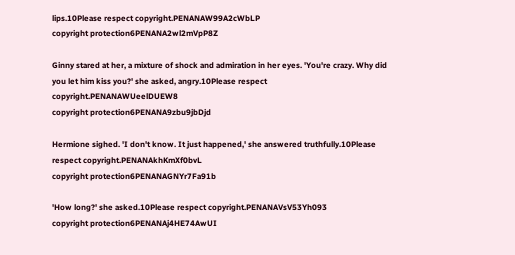lips.10Please respect copyright.PENANAW99A2cWbLP
copyright protection6PENANA2wl2mVpP8Z

Ginny stared at her, a mixture of shock and admiration in her eyes. 'You're crazy. Why did you let him kiss you?' she asked, angry.10Please respect copyright.PENANAWUeelDUEW8
copyright protection6PENANA9zbu9jbDjd

Hermione sighed. 'I don't know. It just happened,' she answered truthfully.10Please respect copyright.PENANAkhKmXf0bvL
copyright protection6PENANAGNYr7Fa91b

'How long?' she asked.10Please respect copyright.PENANAVsV53Yh093
copyright protection6PENANAj4HE74AwUI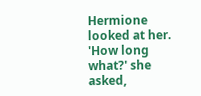Hermione looked at her. 'How long what?' she asked,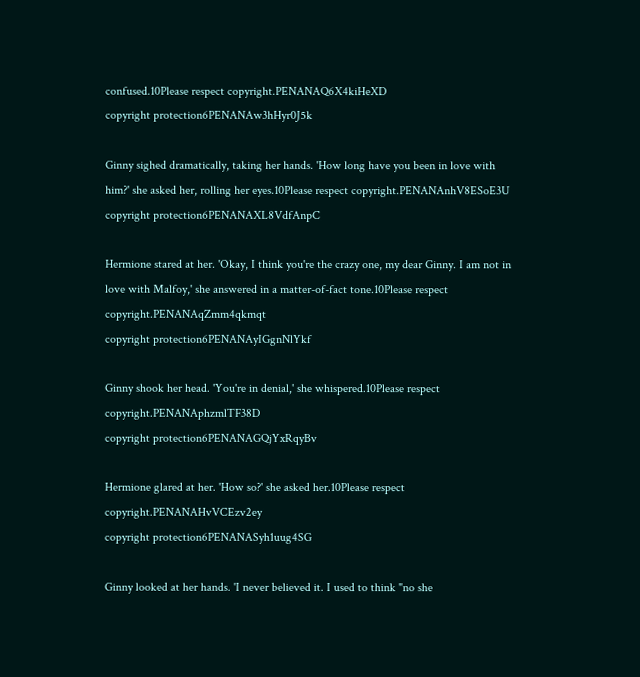confused.10Please respect copyright.PENANAQ6X4kiHeXD
copyright protection6PENANAw3hHyr0J5k

Ginny sighed dramatically, taking her hands. 'How long have you been in love with him?' she asked her, rolling her eyes.10Please respect copyright.PENANAnhV8ESoE3U
copyright protection6PENANAXL8VdfAnpC

Hermione stared at her. 'Okay, I think you're the crazy one, my dear Ginny. I am not in love with Malfoy,' she answered in a matter-of-fact tone.10Please respect copyright.PENANAqZmm4qkmqt
copyright protection6PENANAyIGgnNlYkf

Ginny shook her head. 'You're in denial,' she whispered.10Please respect copyright.PENANAphzmlTF38D
copyright protection6PENANAGQjYxRqyBv

Hermione glared at her. 'How so?' she asked her.10Please respect copyright.PENANAHvVCEzv2ey
copyright protection6PENANASyh1uug4SG

Ginny looked at her hands. 'I never believed it. I used to think "no she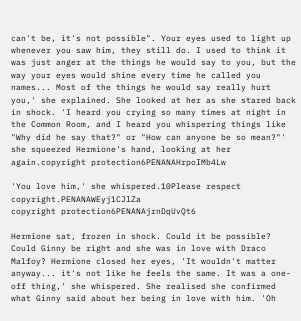can't be, it's not possible". Your eyes used to light up whenever you saw him, they still do. I used to think it was just anger at the things he would say to you, but the way your eyes would shine every time he called you names... Most of the things he would say really hurt you,' she explained. She looked at her as she stared back in shock. 'I heard you crying so many times at night in the Common Room, and I heard you whispering things like "Why did he say that?" or "How can anyone be so mean?"' she squeezed Hermione's hand, looking at her again.copyright protection6PENANAHrpoIMb4Lw

'You love him,' she whispered.10Please respect copyright.PENANAWEyj1CJlZa
copyright protection6PENANAjrnDqUvQt6

Hermione sat, frozen in shock. Could it be possible? Could Ginny be right and she was in love with Draco Malfoy? Hermione closed her eyes, 'It wouldn't matter anyway... it's not like he feels the same. It was a one-off thing,' she whispered. She realised she confirmed what Ginny said about her being in love with him. 'Oh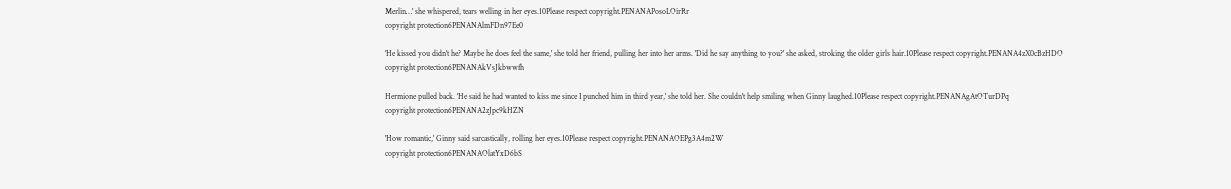Merlin…' she whispered, tears welling in her eyes.10Please respect copyright.PENANAPosoLOirRr
copyright protection6PENANAlmFDn97Ee0

'He kissed you didn't he? Maybe he does feel the same,' she told her friend, pulling her into her arms. 'Did he say anything to you?' she asked, stroking the older girls hair.10Please respect copyright.PENANA4zX0cBzHDO
copyright protection6PENANAkVsJkbwwfh

Hermione pulled back. 'He said he had wanted to kiss me since I punched him in third year,' she told her. She couldn't help smiling when Ginny laughed.10Please respect copyright.PENANAgAtOTurDPq
copyright protection6PENANA2zJpc9kHZN

'How romantic,' Ginny said sarcastically, rolling her eyes.10Please respect copyright.PENANAOEPg3A4m2W
copyright protection6PENANAOlatYxD6bS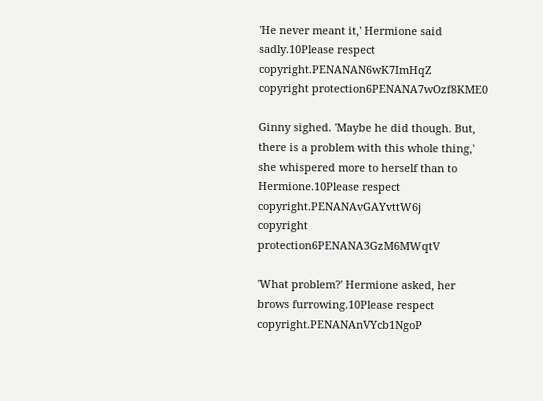'He never meant it,' Hermione said sadly.10Please respect copyright.PENANAN6wK7ImHqZ
copyright protection6PENANA7wOzf8KME0

Ginny sighed. 'Maybe he did though. But, there is a problem with this whole thing,' she whispered more to herself than to Hermione.10Please respect copyright.PENANAvGAYvttW6j
copyright protection6PENANA3GzM6MWqtV

'What problem?' Hermione asked, her brows furrowing.10Please respect copyright.PENANAnVYcb1NgoP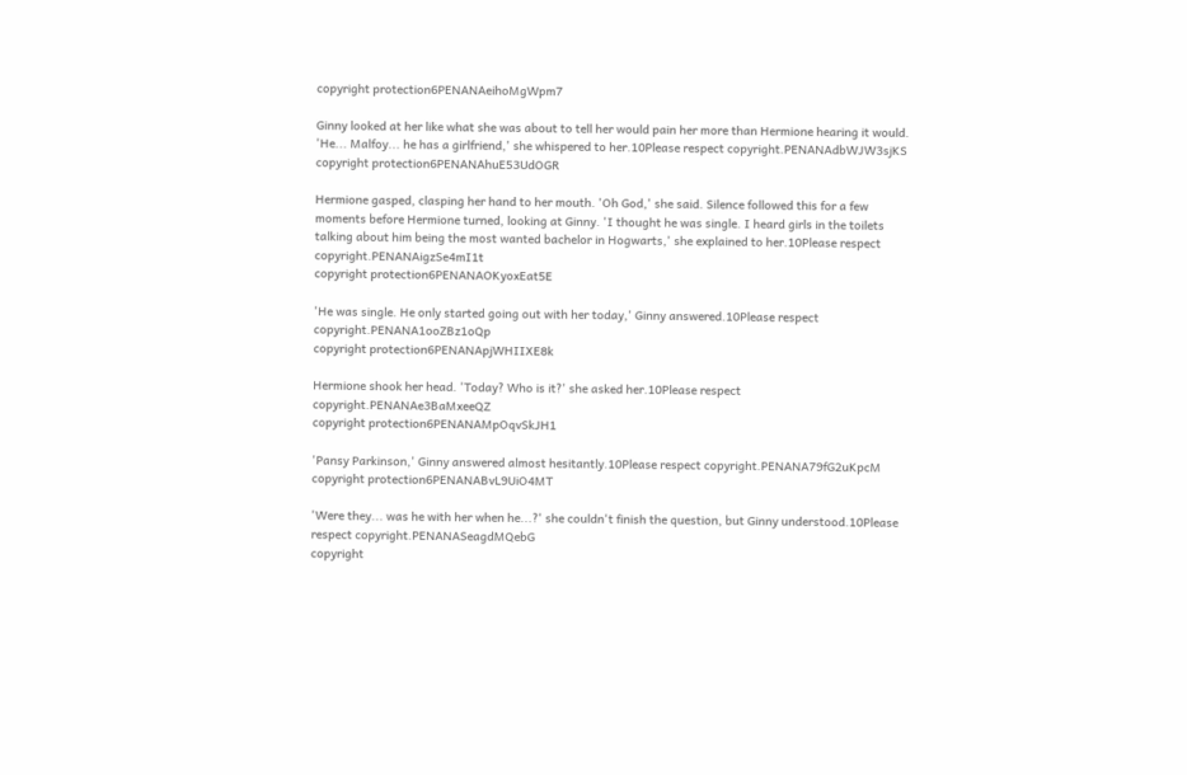copyright protection6PENANAeihoMgWpm7

Ginny looked at her like what she was about to tell her would pain her more than Hermione hearing it would. 'He... Malfoy... he has a girlfriend,' she whispered to her.10Please respect copyright.PENANAdbWJW3sjKS
copyright protection6PENANAhuE53UdOGR

Hermione gasped, clasping her hand to her mouth. 'Oh God,' she said. Silence followed this for a few moments before Hermione turned, looking at Ginny. 'I thought he was single. I heard girls in the toilets talking about him being the most wanted bachelor in Hogwarts,' she explained to her.10Please respect copyright.PENANAigzSe4mI1t
copyright protection6PENANAOKyoxEat5E

'He was single. He only started going out with her today,' Ginny answered.10Please respect copyright.PENANA1ooZBz1oQp
copyright protection6PENANApjWHIIXE8k

Hermione shook her head. 'Today? Who is it?' she asked her.10Please respect copyright.PENANAe3BaMxeeQZ
copyright protection6PENANAMpOqvSkJH1

'Pansy Parkinson,' Ginny answered almost hesitantly.10Please respect copyright.PENANA79fG2uKpcM
copyright protection6PENANABvL9UiO4MT

'Were they... was he with her when he...?' she couldn't finish the question, but Ginny understood.10Please respect copyright.PENANASeagdMQebG
copyright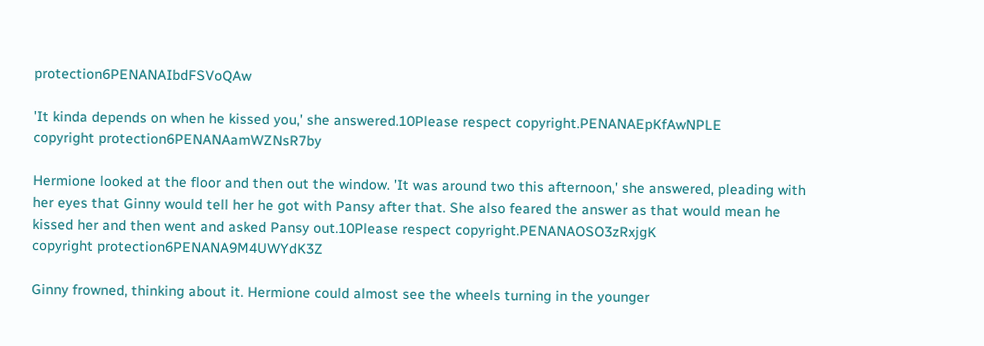protection6PENANAIbdFSVoQAw

'It kinda depends on when he kissed you,' she answered.10Please respect copyright.PENANAEpKfAwNPLE
copyright protection6PENANAamWZNsR7by

Hermione looked at the floor and then out the window. 'It was around two this afternoon,' she answered, pleading with her eyes that Ginny would tell her he got with Pansy after that. She also feared the answer as that would mean he kissed her and then went and asked Pansy out.10Please respect copyright.PENANAOSO3zRxjgK
copyright protection6PENANA9M4UWYdK3Z

Ginny frowned, thinking about it. Hermione could almost see the wheels turning in the younger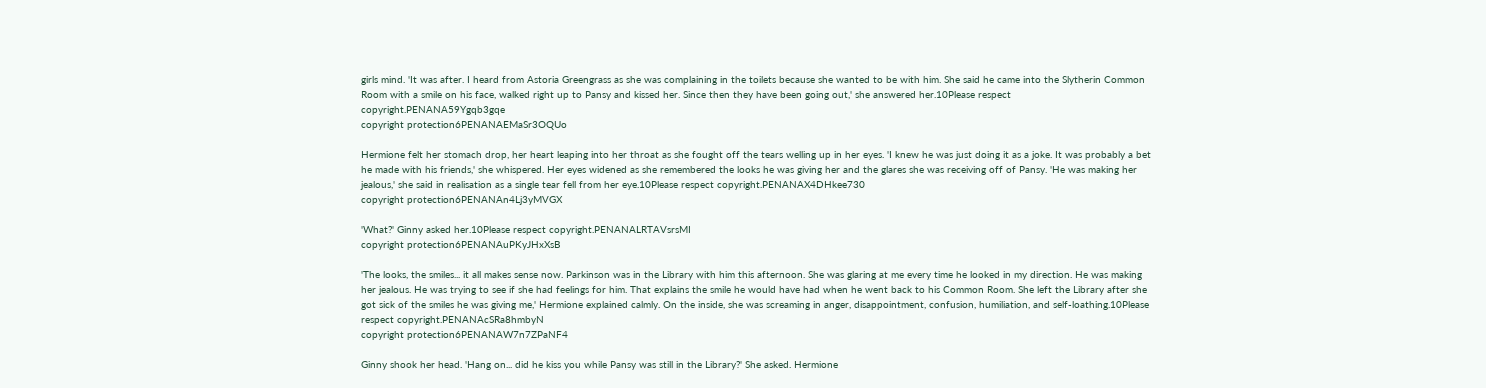girls mind. 'It was after. I heard from Astoria Greengrass as she was complaining in the toilets because she wanted to be with him. She said he came into the Slytherin Common Room with a smile on his face, walked right up to Pansy and kissed her. Since then they have been going out,' she answered her.10Please respect copyright.PENANA59Ygqb3gqe
copyright protection6PENANAEMaSr3OQUo

Hermione felt her stomach drop, her heart leaping into her throat as she fought off the tears welling up in her eyes. 'I knew he was just doing it as a joke. It was probably a bet he made with his friends,' she whispered. Her eyes widened as she remembered the looks he was giving her and the glares she was receiving off of Pansy. 'He was making her jealous,' she said in realisation as a single tear fell from her eye.10Please respect copyright.PENANAX4DHkee730
copyright protection6PENANAn4Lj3yMVGX

'What?' Ginny asked her.10Please respect copyright.PENANALRTAVsrsMI
copyright protection6PENANAuPKyJHxXsB

'The looks, the smiles... it all makes sense now. Parkinson was in the Library with him this afternoon. She was glaring at me every time he looked in my direction. He was making her jealous. He was trying to see if she had feelings for him. That explains the smile he would have had when he went back to his Common Room. She left the Library after she got sick of the smiles he was giving me,' Hermione explained calmly. On the inside, she was screaming in anger, disappointment, confusion, humiliation, and self-loathing.10Please respect copyright.PENANAcSRa8hmbyN
copyright protection6PENANAW7n7ZPaNF4

Ginny shook her head. 'Hang on... did he kiss you while Pansy was still in the Library?' She asked. Hermione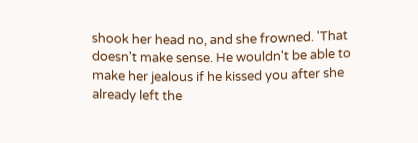shook her head no, and she frowned. 'That doesn't make sense. He wouldn't be able to make her jealous if he kissed you after she already left the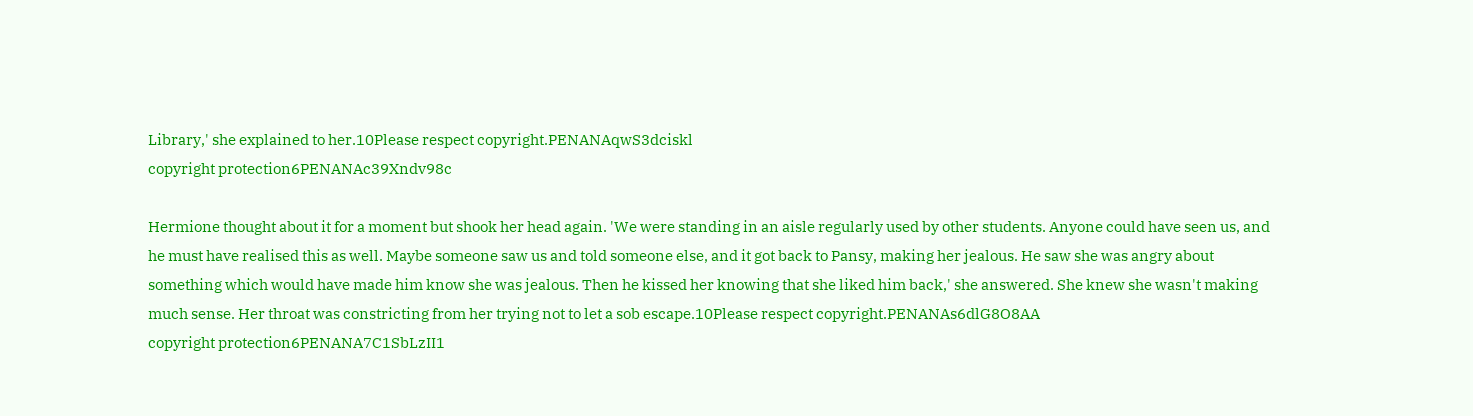Library,' she explained to her.10Please respect copyright.PENANAqwS3dciskl
copyright protection6PENANAc39Xndv98c

Hermione thought about it for a moment but shook her head again. 'We were standing in an aisle regularly used by other students. Anyone could have seen us, and he must have realised this as well. Maybe someone saw us and told someone else, and it got back to Pansy, making her jealous. He saw she was angry about something which would have made him know she was jealous. Then he kissed her knowing that she liked him back,' she answered. She knew she wasn't making much sense. Her throat was constricting from her trying not to let a sob escape.10Please respect copyright.PENANAs6dlG8O8AA
copyright protection6PENANA7C1SbLzII1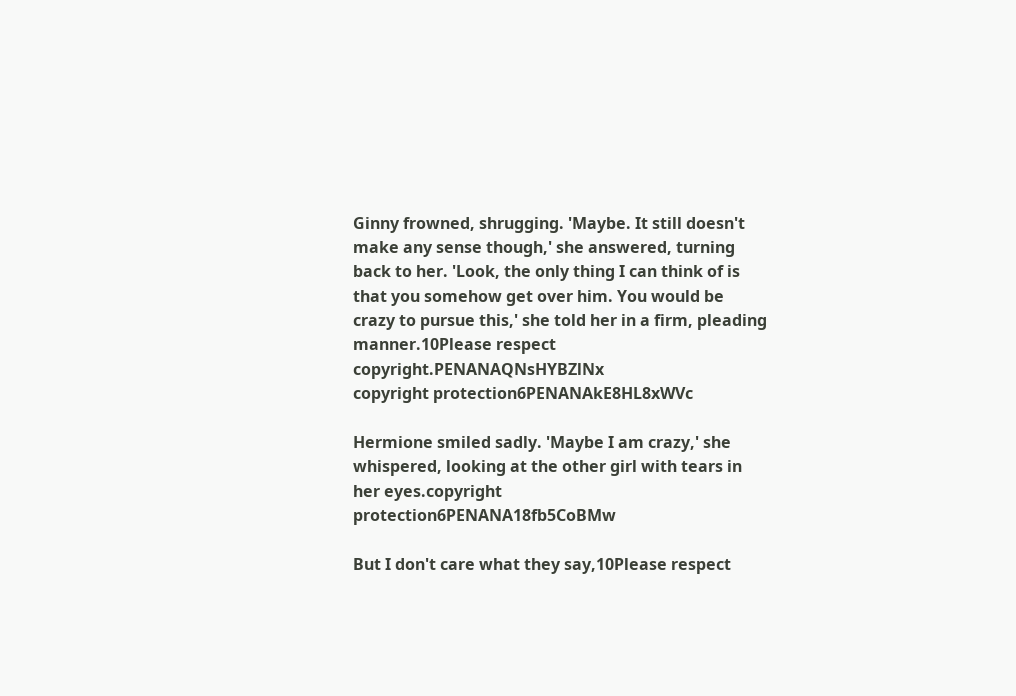Ginny frowned, shrugging. 'Maybe. It still doesn't make any sense though,' she answered, turning back to her. 'Look, the only thing I can think of is that you somehow get over him. You would be crazy to pursue this,' she told her in a firm, pleading manner.10Please respect copyright.PENANAQNsHYBZlNx
copyright protection6PENANAkE8HL8xWVc

Hermione smiled sadly. 'Maybe I am crazy,' she whispered, looking at the other girl with tears in her eyes.copyright protection6PENANA18fb5CoBMw

But I don't care what they say,10Please respect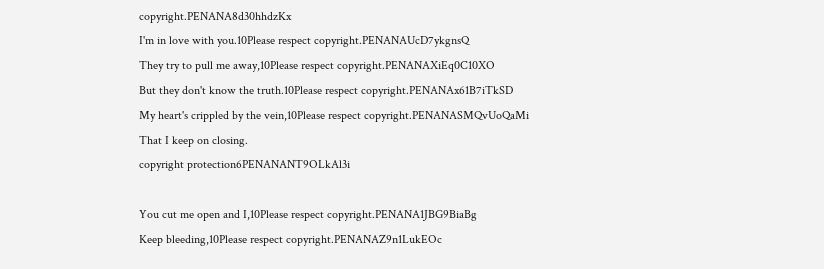copyright.PENANA8d30hhdzKx
I'm in love with you.10Please respect copyright.PENANAUcD7ykgnsQ
They try to pull me away,10Please respect copyright.PENANAXiEq0C10XO
But they don't know the truth.10Please respect copyright.PENANAx61B7iTkSD
My heart's crippled by the vein,10Please respect copyright.PENANASMQvUoQaMi
That I keep on closing.
copyright protection6PENANANT9OLkAl3i

You cut me open and I,10Please respect copyright.PENANA1JBG9BiaBg
Keep bleeding,10Please respect copyright.PENANAZ9n1LukEOc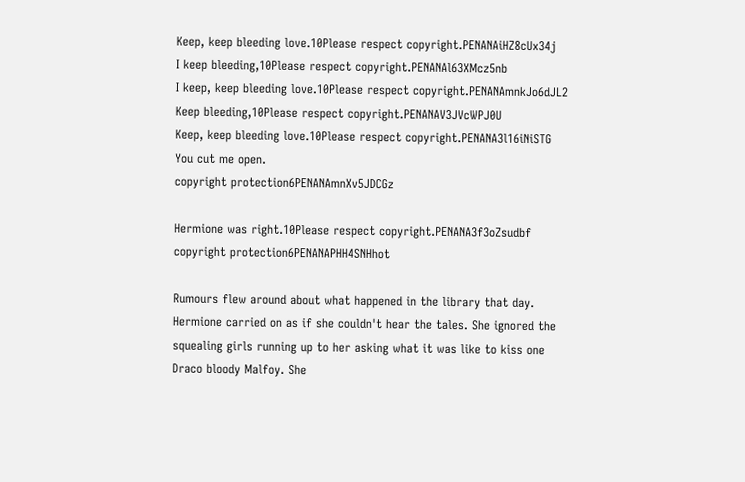Keep, keep bleeding love.10Please respect copyright.PENANAiHZ8cUx34j
I keep bleeding,10Please respect copyright.PENANAl63XMcz5nb
I keep, keep bleeding love.10Please respect copyright.PENANAmnkJo6dJL2
Keep bleeding,10Please respect copyright.PENANAV3JVcWPJ0U
Keep, keep bleeding love.10Please respect copyright.PENANA3l16iNiSTG
You cut me open.
copyright protection6PENANAmnXv5JDCGz

Hermione was right.10Please respect copyright.PENANA3f3oZsudbf
copyright protection6PENANAPHH4SNHhot

Rumours flew around about what happened in the library that day. Hermione carried on as if she couldn't hear the tales. She ignored the squealing girls running up to her asking what it was like to kiss one Draco bloody Malfoy. She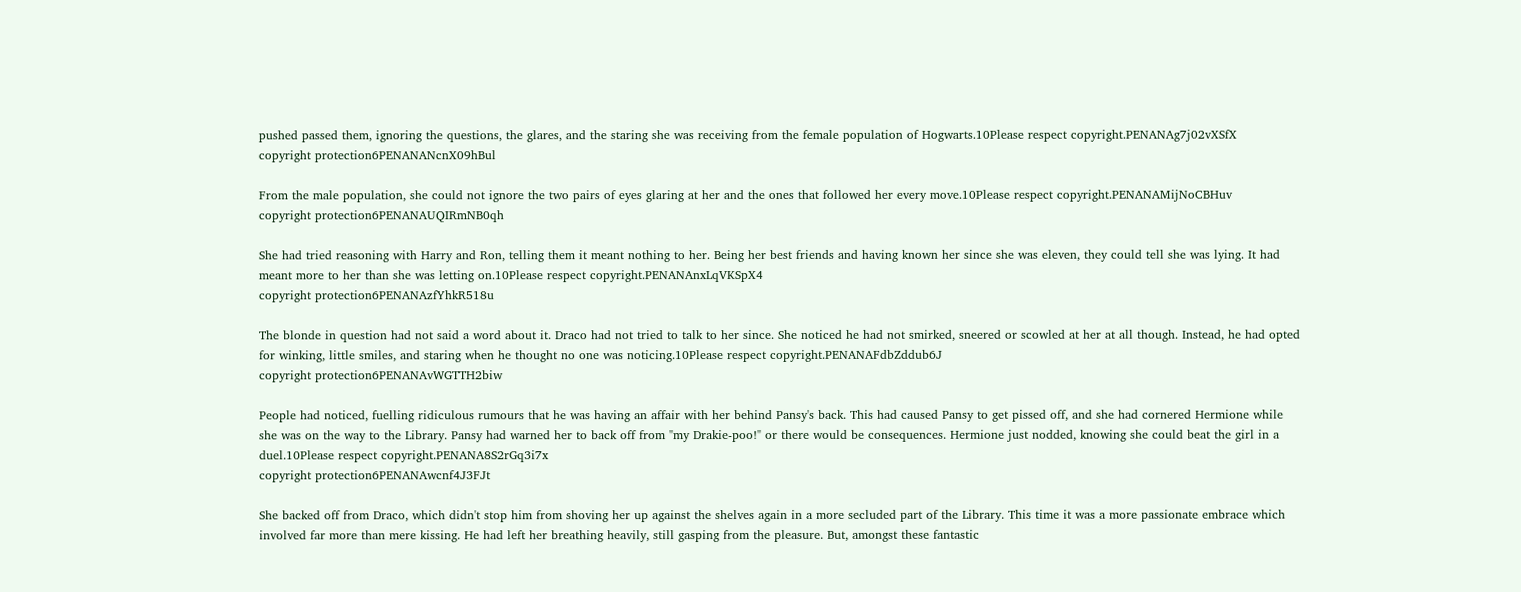pushed passed them, ignoring the questions, the glares, and the staring she was receiving from the female population of Hogwarts.10Please respect copyright.PENANAg7j02vXSfX
copyright protection6PENANANcnX09hBul

From the male population, she could not ignore the two pairs of eyes glaring at her and the ones that followed her every move.10Please respect copyright.PENANAMijNoCBHuv
copyright protection6PENANAUQIRmNB0qh

She had tried reasoning with Harry and Ron, telling them it meant nothing to her. Being her best friends and having known her since she was eleven, they could tell she was lying. It had meant more to her than she was letting on.10Please respect copyright.PENANAnxLqVKSpX4
copyright protection6PENANAzfYhkR518u

The blonde in question had not said a word about it. Draco had not tried to talk to her since. She noticed he had not smirked, sneered or scowled at her at all though. Instead, he had opted for winking, little smiles, and staring when he thought no one was noticing.10Please respect copyright.PENANAFdbZddub6J
copyright protection6PENANAvWGTTH2biw

People had noticed, fuelling ridiculous rumours that he was having an affair with her behind Pansy's back. This had caused Pansy to get pissed off, and she had cornered Hermione while she was on the way to the Library. Pansy had warned her to back off from "my Drakie-poo!" or there would be consequences. Hermione just nodded, knowing she could beat the girl in a duel.10Please respect copyright.PENANA8S2rGq3i7x
copyright protection6PENANAwcnf4J3FJt

She backed off from Draco, which didn't stop him from shoving her up against the shelves again in a more secluded part of the Library. This time it was a more passionate embrace which involved far more than mere kissing. He had left her breathing heavily, still gasping from the pleasure. But, amongst these fantastic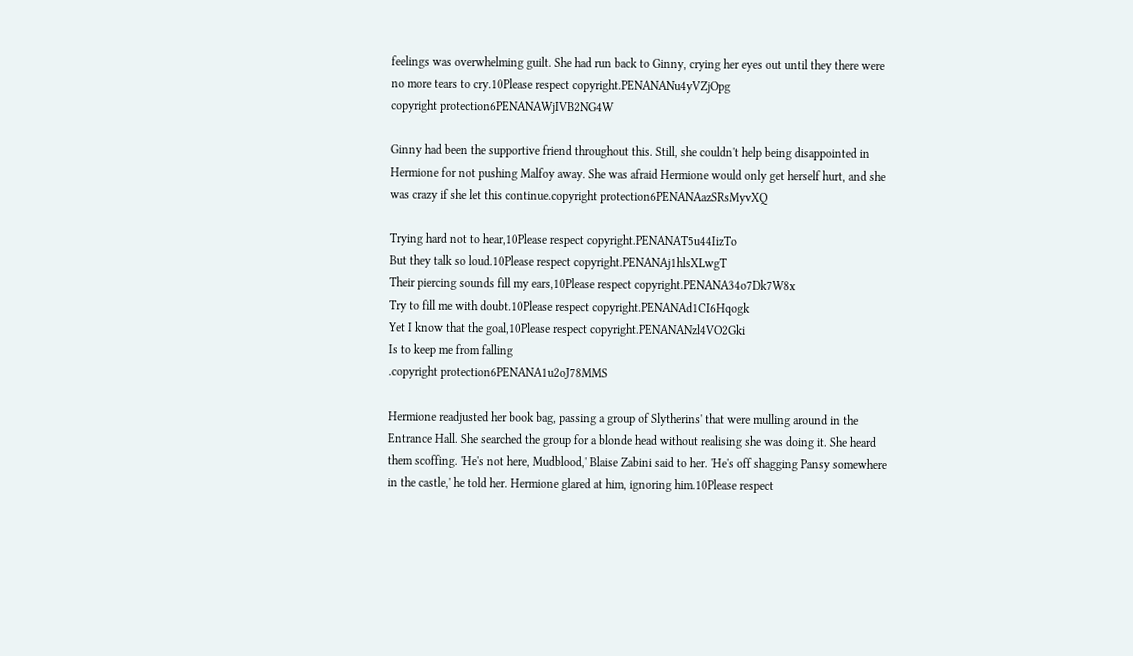feelings was overwhelming guilt. She had run back to Ginny, crying her eyes out until they there were no more tears to cry.10Please respect copyright.PENANANu4yVZjOpg
copyright protection6PENANAWjIVB2NG4W

Ginny had been the supportive friend throughout this. Still, she couldn't help being disappointed in Hermione for not pushing Malfoy away. She was afraid Hermione would only get herself hurt, and she was crazy if she let this continue.copyright protection6PENANAazSRsMyvXQ

Trying hard not to hear,10Please respect copyright.PENANAT5u44IizTo
But they talk so loud.10Please respect copyright.PENANAj1hlsXLwgT
Their piercing sounds fill my ears,10Please respect copyright.PENANA34o7Dk7W8x
Try to fill me with doubt.10Please respect copyright.PENANAd1CI6Hqogk
Yet I know that the goal,10Please respect copyright.PENANANzl4VO2Gki
Is to keep me from falling
.copyright protection6PENANA1u2oJ78MMS

Hermione readjusted her book bag, passing a group of Slytherins' that were mulling around in the Entrance Hall. She searched the group for a blonde head without realising she was doing it. She heard them scoffing. 'He's not here, Mudblood,' Blaise Zabini said to her. 'He's off shagging Pansy somewhere in the castle,' he told her. Hermione glared at him, ignoring him.10Please respect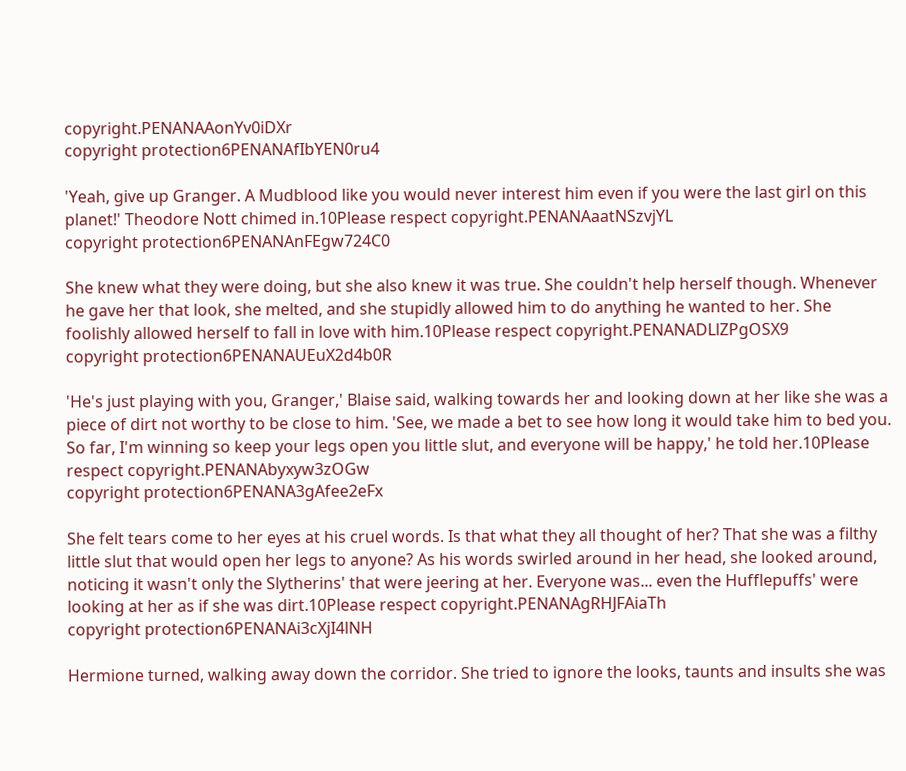copyright.PENANAAonYv0iDXr
copyright protection6PENANAfIbYEN0ru4

'Yeah, give up Granger. A Mudblood like you would never interest him even if you were the last girl on this planet!' Theodore Nott chimed in.10Please respect copyright.PENANAaatNSzvjYL
copyright protection6PENANAnFEgw724C0

She knew what they were doing, but she also knew it was true. She couldn't help herself though. Whenever he gave her that look, she melted, and she stupidly allowed him to do anything he wanted to her. She foolishly allowed herself to fall in love with him.10Please respect copyright.PENANADLlZPgOSX9
copyright protection6PENANAUEuX2d4b0R

'He's just playing with you, Granger,' Blaise said, walking towards her and looking down at her like she was a piece of dirt not worthy to be close to him. 'See, we made a bet to see how long it would take him to bed you. So far, I'm winning so keep your legs open you little slut, and everyone will be happy,' he told her.10Please respect copyright.PENANAbyxyw3zOGw
copyright protection6PENANA3gAfee2eFx

She felt tears come to her eyes at his cruel words. Is that what they all thought of her? That she was a filthy little slut that would open her legs to anyone? As his words swirled around in her head, she looked around, noticing it wasn't only the Slytherins' that were jeering at her. Everyone was... even the Hufflepuffs' were looking at her as if she was dirt.10Please respect copyright.PENANAgRHJFAiaTh
copyright protection6PENANAi3cXjI4lNH

Hermione turned, walking away down the corridor. She tried to ignore the looks, taunts and insults she was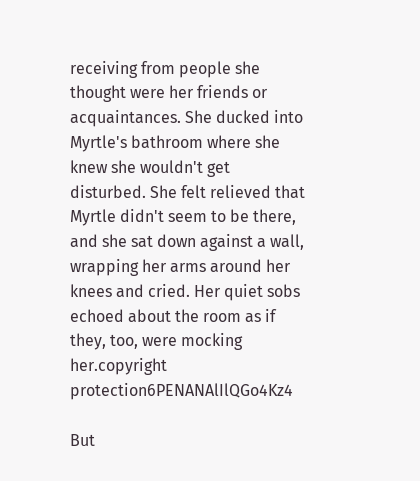receiving from people she thought were her friends or acquaintances. She ducked into Myrtle's bathroom where she knew she wouldn't get disturbed. She felt relieved that Myrtle didn't seem to be there, and she sat down against a wall, wrapping her arms around her knees and cried. Her quiet sobs echoed about the room as if they, too, were mocking her.copyright protection6PENANAlIlQGo4Kz4

But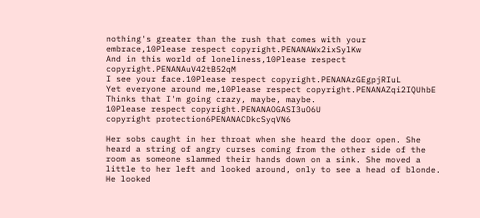nothing's greater than the rush that comes with your embrace,10Please respect copyright.PENANAWx2ixSylKw
And in this world of loneliness,10Please respect copyright.PENANAuV42tB52qM
I see your face.10Please respect copyright.PENANAzGEgpjRIuL
Yet everyone around me,10Please respect copyright.PENANAZqi2IQUhbE
Thinks that I'm going crazy, maybe, maybe.
10Please respect copyright.PENANAOGASI3uO6U
copyright protection6PENANACDkcSyqVN6

Her sobs caught in her throat when she heard the door open. She heard a string of angry curses coming from the other side of the room as someone slammed their hands down on a sink. She moved a little to her left and looked around, only to see a head of blonde. He looked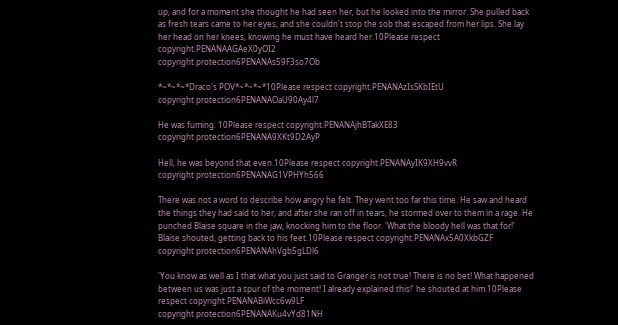up, and for a moment she thought he had seen her, but he looked into the mirror. She pulled back as fresh tears came to her eyes, and she couldn't stop the sob that escaped from her lips. She lay her head on her knees, knowing he must have heard her.10Please respect copyright.PENANAAGAeX0yOI2
copyright protection6PENANAs59F3so7Ob

*~*~*~*Draco's POV*~*~*~*10Please respect copyright.PENANAzIsSKbIEtU
copyright protection6PENANAOaU90Ay4l7

He was fuming. 10Please respect copyright.PENANAjhBTakXE83
copyright protection6PENANA9XKt9D2AyP

Hell, he was beyond that even.10Please respect copyright.PENANAyIK9XH9vvR
copyright protection6PENANAG1VPHYh566

There was not a word to describe how angry he felt. They went too far this time. He saw and heard the things they had said to her, and after she ran off in tears, he stormed over to them in a rage. He punched Blaise square in the jaw, knocking him to the floor. 'What the bloody hell was that for!' Blaise shouted, getting back to his feet.10Please respect copyright.PENANAx5A0XkbGZF
copyright protection6PENANAhVgb5gLDl6

'You know as well as I that what you just said to Granger is not true! There is no bet! What happened between us was just a spur of the moment! I already explained this!' he shouted at him.10Please respect copyright.PENANABiWcc6w9LF
copyright protection6PENANAKu4vYd81NH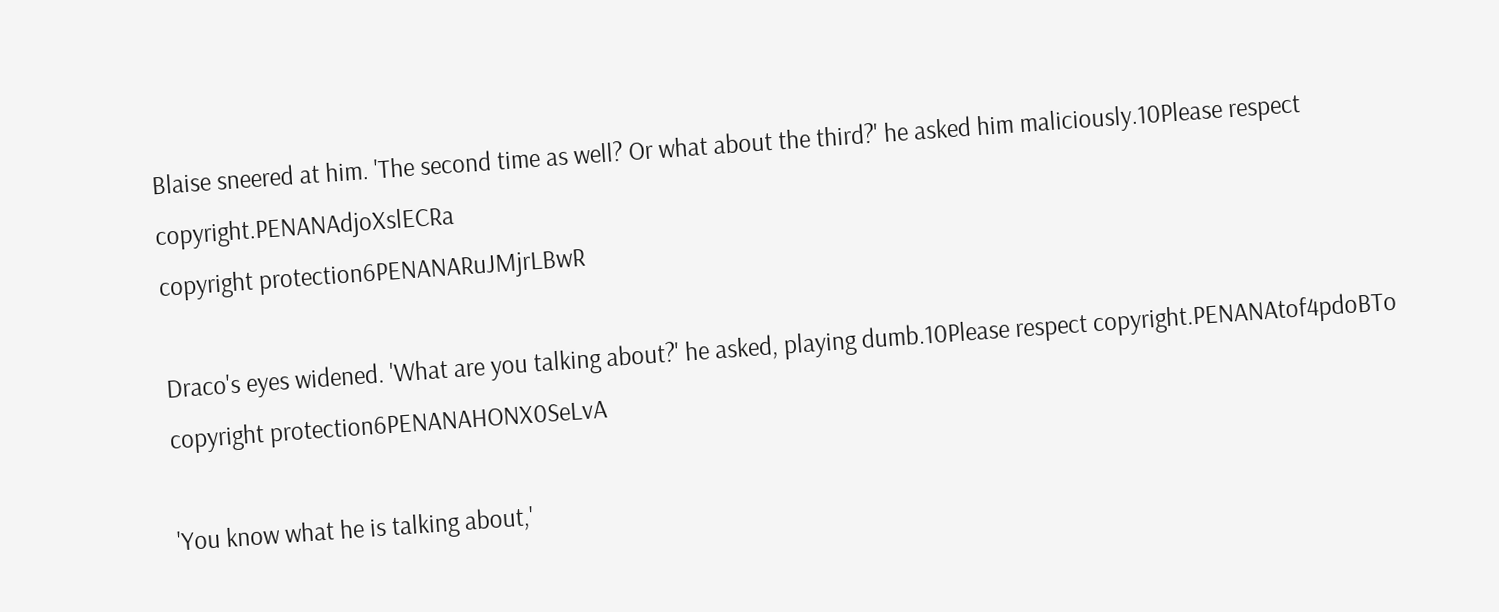Blaise sneered at him. 'The second time as well? Or what about the third?' he asked him maliciously.10Please respect copyright.PENANAdjoXslECRa
copyright protection6PENANARuJMjrLBwR

Draco's eyes widened. 'What are you talking about?' he asked, playing dumb.10Please respect copyright.PENANAtof4pdoBTo
copyright protection6PENANAHONX0SeLvA

'You know what he is talking about,'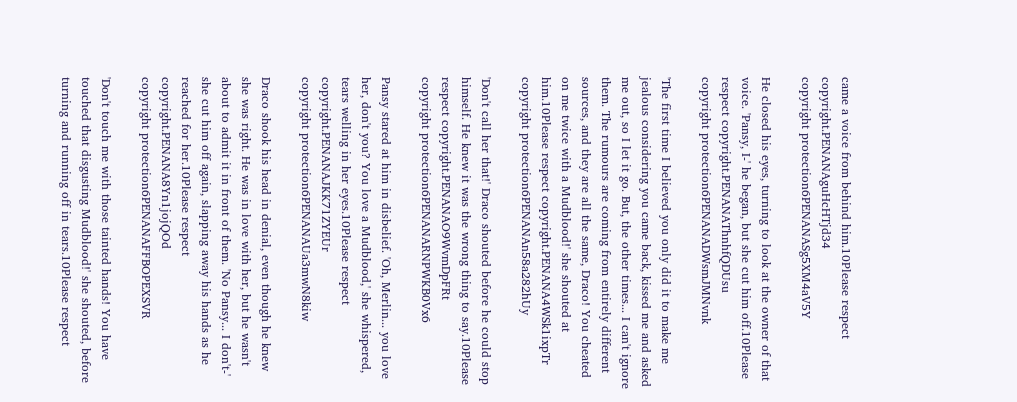came a voice from behind him.10Please respect copyright.PENANAguHcHTjd34
copyright protection6PENANASg5XM4aV5Y

He closed his eyes, turning to look at the owner of that voice. 'Pansy, I-' he began, but she cut him off.10Please respect copyright.PENANAThnhfQDUsu
copyright protection6PENANADWsmJMNvnk

'The first time I believed you only did it to make me jealous considering you came back, kissed me and asked me out, so I let it go. But, the other times... I can't ignore them. The rumours are coming from entirely different sources, and they are all the same, Draco! You cheated on me twice with a Mudblood!' she shouted at him.10Please respect copyright.PENANA4WSk1ixpTr
copyright protection6PENANAn58a282hUy

'Don't call her that!' Draco shouted before he could stop himself. He knew it was the wrong thing to say.10Please respect copyright.PENANAO9WvmDpFRt
copyright protection6PENANARNPWKB0Vx6

Pansy stared at him in disbelief. 'Oh, Merlin... you love her, don't you? You love a Mudblood,' she whispered, tears welling in her eyes.10Please respect copyright.PENANAJKK71ZYEUr
copyright protection6PENANAUa3mwN8kiw

Draco shook his head in denial, even though he knew she was right. He was in love with her, but he wasn't about to admit it in front of them. 'No Pansy... I don't-' she cut him off again, slapping away his hands as he reached for her.10Please respect copyright.PENANA8Yn1jojQOd
copyright protection6PENANAFFBOPEXSVR

'Don't touch me with those tainted hands! You have touched that disgusting Mudblood!' she shouted, before turning and running off in tears.10Please respect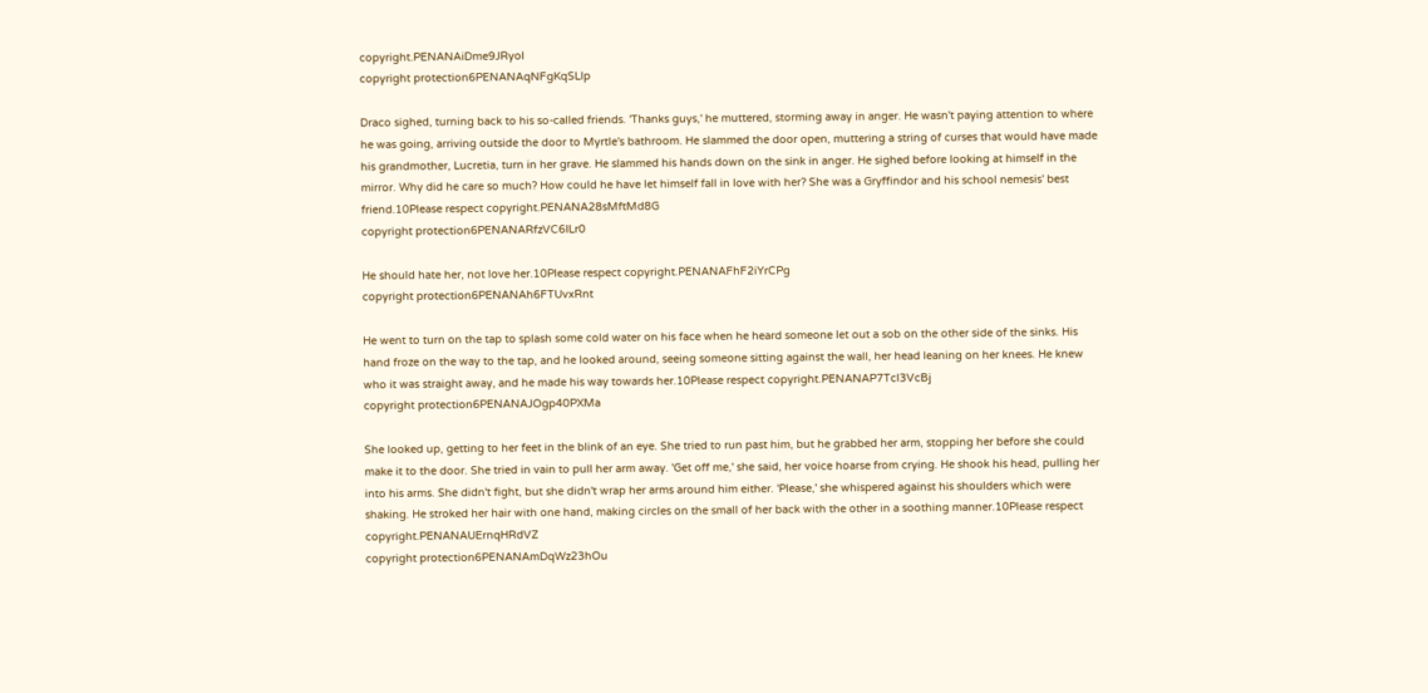copyright.PENANAiDme9JRyoI
copyright protection6PENANAqNFgKqSLlp

Draco sighed, turning back to his so-called friends. 'Thanks guys,' he muttered, storming away in anger. He wasn't paying attention to where he was going, arriving outside the door to Myrtle's bathroom. He slammed the door open, muttering a string of curses that would have made his grandmother, Lucretia, turn in her grave. He slammed his hands down on the sink in anger. He sighed before looking at himself in the mirror. Why did he care so much? How could he have let himself fall in love with her? She was a Gryffindor and his school nemesis' best friend.10Please respect copyright.PENANA28sMftMd8G
copyright protection6PENANARfzVC6ILr0

He should hate her, not love her.10Please respect copyright.PENANAFhF2iYrCPg
copyright protection6PENANAh6FTUvxRnt

He went to turn on the tap to splash some cold water on his face when he heard someone let out a sob on the other side of the sinks. His hand froze on the way to the tap, and he looked around, seeing someone sitting against the wall, her head leaning on her knees. He knew who it was straight away, and he made his way towards her.10Please respect copyright.PENANAP7Tcl3VcBj
copyright protection6PENANAJOgp40PXMa

She looked up, getting to her feet in the blink of an eye. She tried to run past him, but he grabbed her arm, stopping her before she could make it to the door. She tried in vain to pull her arm away. 'Get off me,' she said, her voice hoarse from crying. He shook his head, pulling her into his arms. She didn't fight, but she didn't wrap her arms around him either. 'Please,' she whispered against his shoulders which were shaking. He stroked her hair with one hand, making circles on the small of her back with the other in a soothing manner.10Please respect copyright.PENANAUErnqHRdVZ
copyright protection6PENANAmDqWz23hOu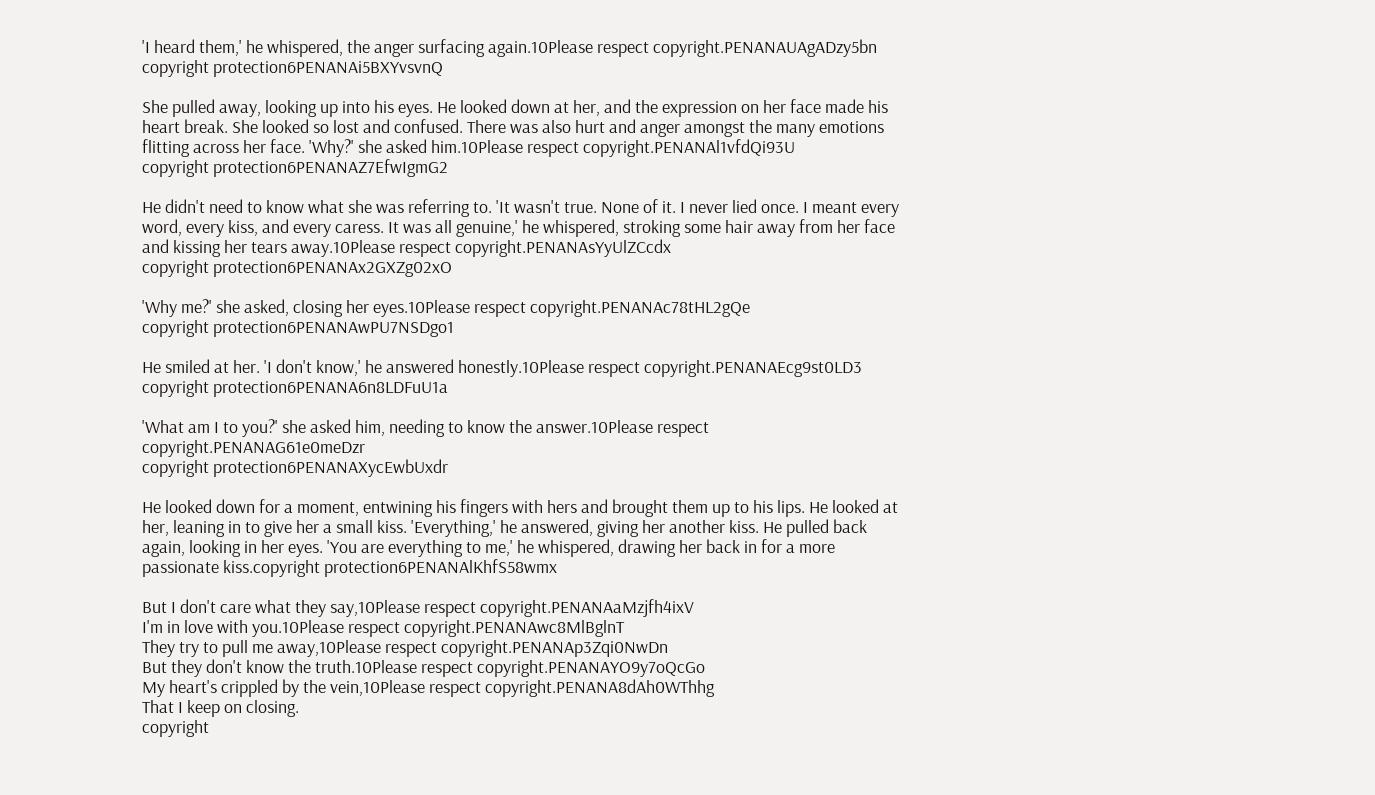'I heard them,' he whispered, the anger surfacing again.10Please respect copyright.PENANAUAgADzy5bn
copyright protection6PENANAi5BXYvsvnQ

She pulled away, looking up into his eyes. He looked down at her, and the expression on her face made his heart break. She looked so lost and confused. There was also hurt and anger amongst the many emotions flitting across her face. 'Why?' she asked him.10Please respect copyright.PENANAl1vfdQi93U
copyright protection6PENANAZ7EfwIgmG2

He didn't need to know what she was referring to. 'It wasn't true. None of it. I never lied once. I meant every word, every kiss, and every caress. It was all genuine,' he whispered, stroking some hair away from her face and kissing her tears away.10Please respect copyright.PENANAsYyUlZCcdx
copyright protection6PENANAx2GXZg02xO

'Why me?' she asked, closing her eyes.10Please respect copyright.PENANAc78tHL2gQe
copyright protection6PENANAwPU7NSDgo1

He smiled at her. 'I don't know,' he answered honestly.10Please respect copyright.PENANAEcg9st0LD3
copyright protection6PENANA6n8LDFuU1a

'What am I to you?' she asked him, needing to know the answer.10Please respect copyright.PENANAG61e0meDzr
copyright protection6PENANAXycEwbUxdr

He looked down for a moment, entwining his fingers with hers and brought them up to his lips. He looked at her, leaning in to give her a small kiss. 'Everything,' he answered, giving her another kiss. He pulled back again, looking in her eyes. 'You are everything to me,' he whispered, drawing her back in for a more passionate kiss.copyright protection6PENANAlKhfS58wmx

But I don't care what they say,10Please respect copyright.PENANAaMzjfh4ixV
I'm in love with you.10Please respect copyright.PENANAwc8MlBglnT
They try to pull me away,10Please respect copyright.PENANAp3Zqi0NwDn
But they don't know the truth.10Please respect copyright.PENANAYO9y7oQcGo
My heart's crippled by the vein,10Please respect copyright.PENANA8dAh0WThhg
That I keep on closing.
copyright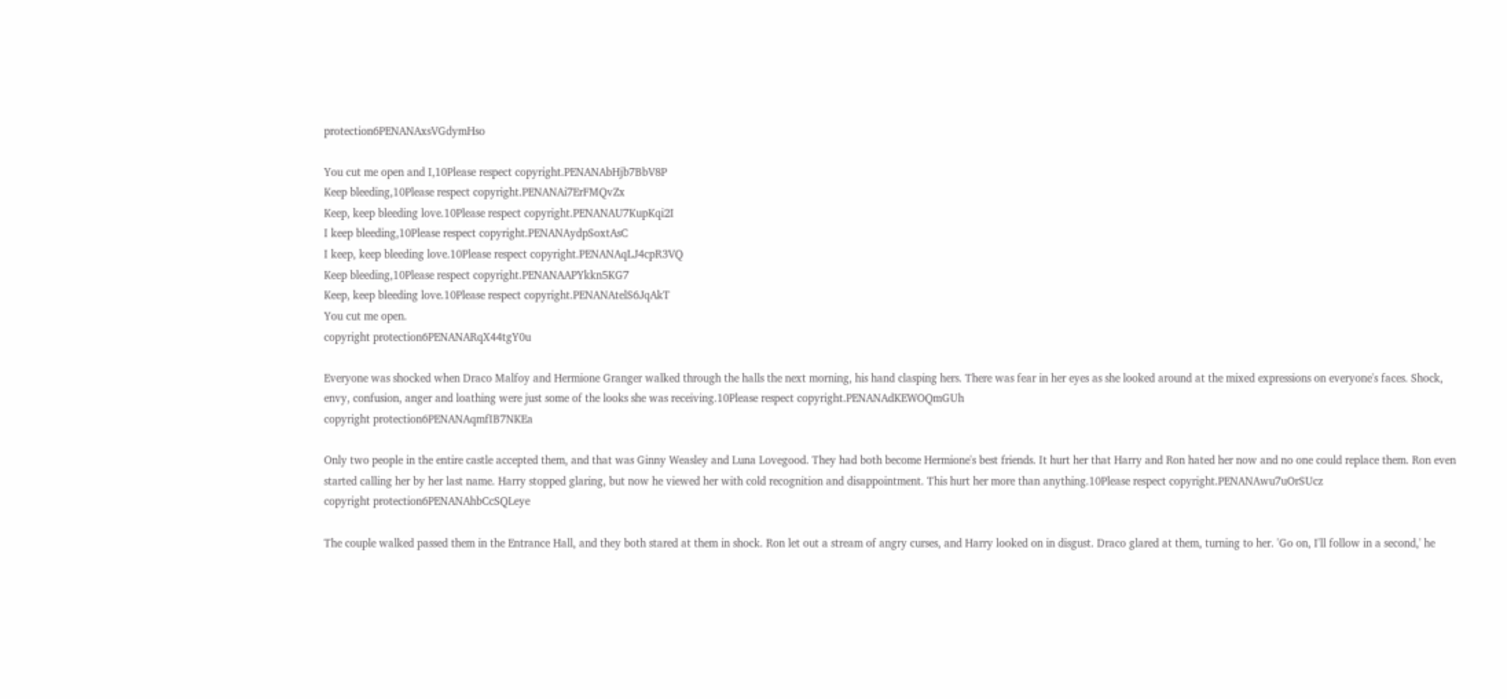protection6PENANAxsVGdymHso

You cut me open and I,10Please respect copyright.PENANAbHjb7BbV8P
Keep bleeding,10Please respect copyright.PENANAi7ErFMQvZx
Keep, keep bleeding love.10Please respect copyright.PENANAU7KupKqi2I
I keep bleeding,10Please respect copyright.PENANAydpSoxtAsC
I keep, keep bleeding love.10Please respect copyright.PENANAqLJ4cpR3VQ
Keep bleeding,10Please respect copyright.PENANAAPYkkn5KG7
Keep, keep bleeding love.10Please respect copyright.PENANAtelS6JqAkT
You cut me open.
copyright protection6PENANARqX44tgY0u

Everyone was shocked when Draco Malfoy and Hermione Granger walked through the halls the next morning, his hand clasping hers. There was fear in her eyes as she looked around at the mixed expressions on everyone's faces. Shock, envy, confusion, anger and loathing were just some of the looks she was receiving.10Please respect copyright.PENANAdKEWOQmGUh
copyright protection6PENANAqmfIB7NKEa

Only two people in the entire castle accepted them, and that was Ginny Weasley and Luna Lovegood. They had both become Hermione's best friends. It hurt her that Harry and Ron hated her now and no one could replace them. Ron even started calling her by her last name. Harry stopped glaring, but now he viewed her with cold recognition and disappointment. This hurt her more than anything.10Please respect copyright.PENANAwu7uOrSUcz
copyright protection6PENANAhbCcSQLeye

The couple walked passed them in the Entrance Hall, and they both stared at them in shock. Ron let out a stream of angry curses, and Harry looked on in disgust. Draco glared at them, turning to her. 'Go on, I'll follow in a second,' he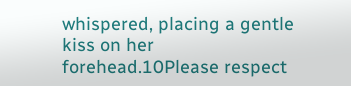whispered, placing a gentle kiss on her forehead.10Please respect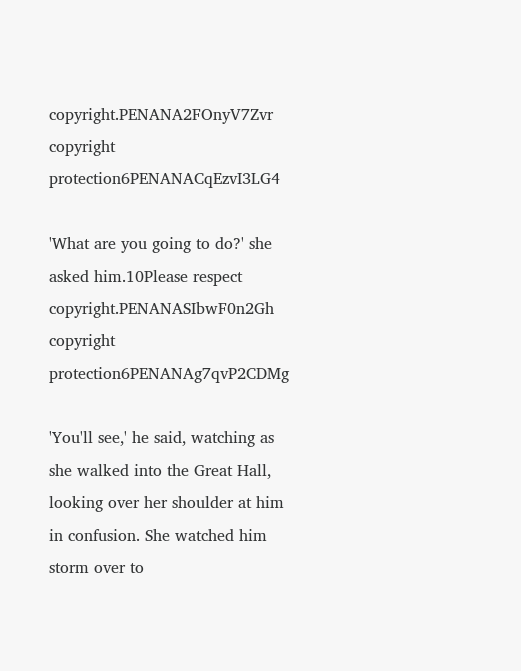copyright.PENANA2FOnyV7Zvr
copyright protection6PENANACqEzvI3LG4

'What are you going to do?' she asked him.10Please respect copyright.PENANASIbwF0n2Gh
copyright protection6PENANAg7qvP2CDMg

'You'll see,' he said, watching as she walked into the Great Hall, looking over her shoulder at him in confusion. She watched him storm over to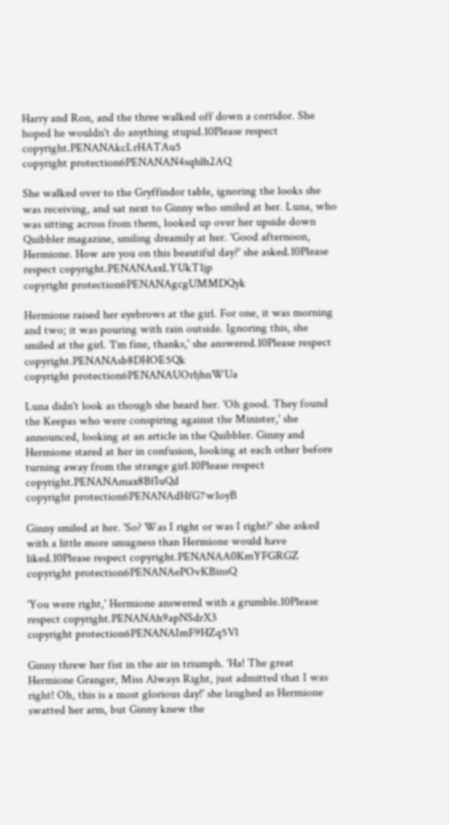Harry and Ron, and the three walked off down a corridor. She hoped he wouldn't do anything stupid.10Please respect copyright.PENANAkcLrHATAu5
copyright protection6PENANAN4sqhlh2AQ

She walked over to the Gryffindor table, ignoring the looks she was receiving, and sat next to Ginny who smiled at her. Luna, who was sitting across from them, looked up over her upside down Quibbler magazine, smiling dreamily at her. 'Good afternoon, Hermione. How are you on this beautiful day?' she asked.10Please respect copyright.PENANAaxLYUkT1jp
copyright protection6PENANAgcgUMMDQyk

Hermione raised her eyebrows at the girl. For one, it was morning and two; it was pouring with rain outside. Ignoring this, she smiled at the girl. 'I'm fine, thanks,' she answered.10Please respect copyright.PENANAsb8DHOE5Qk
copyright protection6PENANAUOrljhnWUa

Luna didn't look as though she heard her. 'Oh good. They found the Keepas who were conspiring against the Minister,' she announced, looking at an article in the Quibbler. Ginny and Hermione stared at her in confusion, looking at each other before turning away from the strange girl.10Please respect copyright.PENANAmax8BfIuQd
copyright protection6PENANAdHfG7w1oyB

Ginny smiled at her. 'So? Was I right or was I right?' she asked with a little more smugness than Hermione would have liked.10Please respect copyright.PENANAA0KmYFGRGZ
copyright protection6PENANAePOvKBinsQ

'You were right,' Hermione answered with a grumble.10Please respect copyright.PENANAh9apNSdrX3
copyright protection6PENANAImF9HZq5Vl

Ginny threw her fist in the air in triumph. 'Ha! The great Hermione Granger, Miss Always Right, just admitted that I was right! Oh, this is a most glorious day!' she laughed as Hermione swatted her arm, but Ginny knew the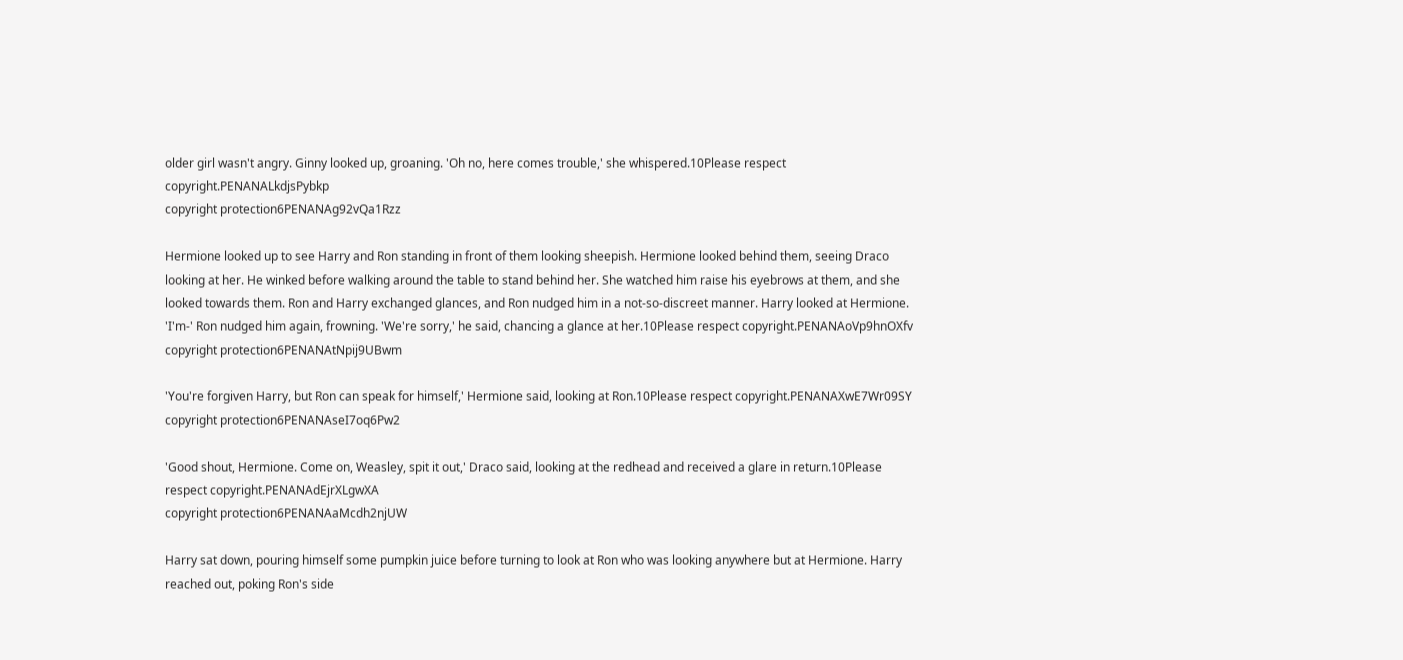older girl wasn't angry. Ginny looked up, groaning. 'Oh no, here comes trouble,' she whispered.10Please respect copyright.PENANALkdjsPybkp
copyright protection6PENANAg92vQa1Rzz

Hermione looked up to see Harry and Ron standing in front of them looking sheepish. Hermione looked behind them, seeing Draco looking at her. He winked before walking around the table to stand behind her. She watched him raise his eyebrows at them, and she looked towards them. Ron and Harry exchanged glances, and Ron nudged him in a not-so-discreet manner. Harry looked at Hermione. 'I'm-' Ron nudged him again, frowning. 'We're sorry,' he said, chancing a glance at her.10Please respect copyright.PENANAoVp9hnOXfv
copyright protection6PENANAtNpij9UBwm

'You're forgiven Harry, but Ron can speak for himself,' Hermione said, looking at Ron.10Please respect copyright.PENANAXwE7Wr09SY
copyright protection6PENANAseI7oq6Pw2

'Good shout, Hermione. Come on, Weasley, spit it out,' Draco said, looking at the redhead and received a glare in return.10Please respect copyright.PENANAdEjrXLgwXA
copyright protection6PENANAaMcdh2njUW

Harry sat down, pouring himself some pumpkin juice before turning to look at Ron who was looking anywhere but at Hermione. Harry reached out, poking Ron's side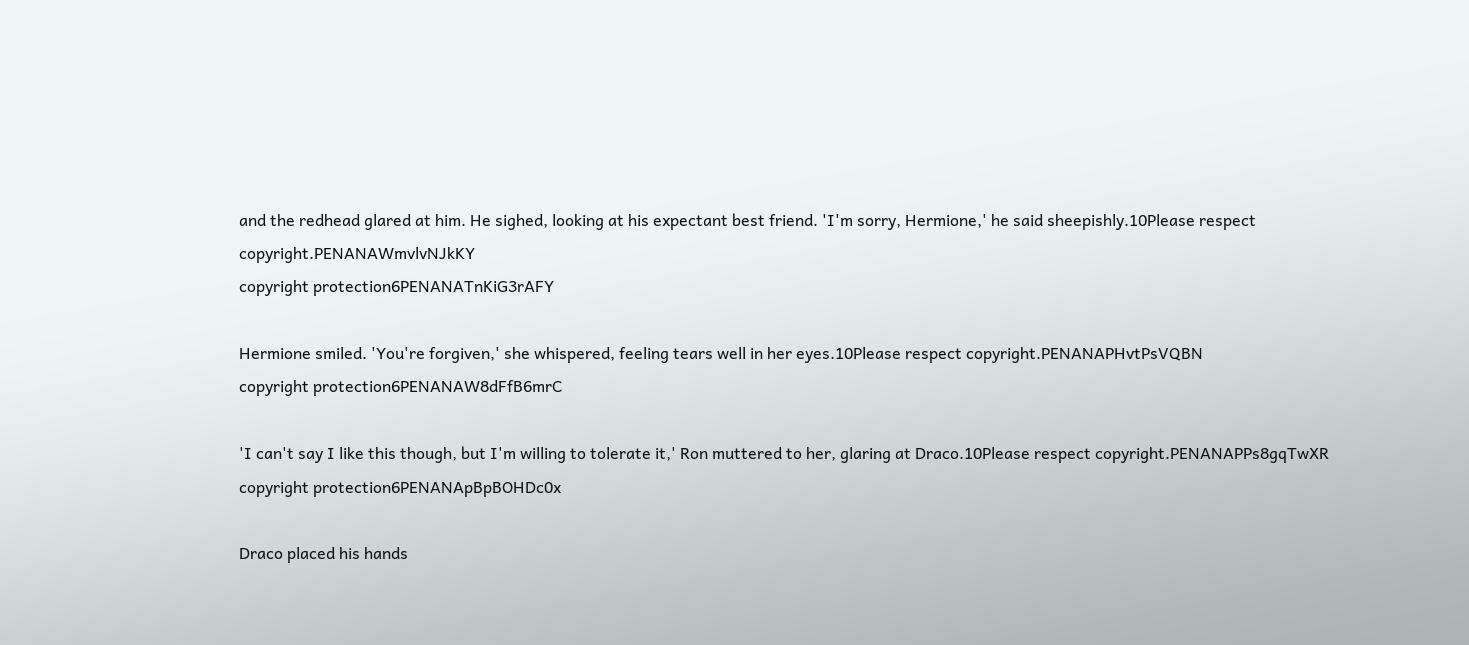and the redhead glared at him. He sighed, looking at his expectant best friend. 'I'm sorry, Hermione,' he said sheepishly.10Please respect copyright.PENANAWmvlvNJkKY
copyright protection6PENANATnKiG3rAFY

Hermione smiled. 'You're forgiven,' she whispered, feeling tears well in her eyes.10Please respect copyright.PENANAPHvtPsVQBN
copyright protection6PENANAW8dFfB6mrC

'I can't say I like this though, but I'm willing to tolerate it,' Ron muttered to her, glaring at Draco.10Please respect copyright.PENANAPPs8gqTwXR
copyright protection6PENANApBpBOHDc0x

Draco placed his hands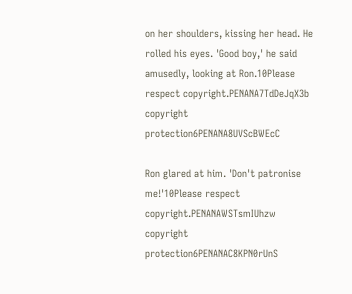on her shoulders, kissing her head. He rolled his eyes. 'Good boy,' he said amusedly, looking at Ron.10Please respect copyright.PENANA7TdDeJqX3b
copyright protection6PENANA8UVScBWEcC

Ron glared at him. 'Don't patronise me!'10Please respect copyright.PENANAWSTsmIUhzw
copyright protection6PENANAC8KPN0rUnS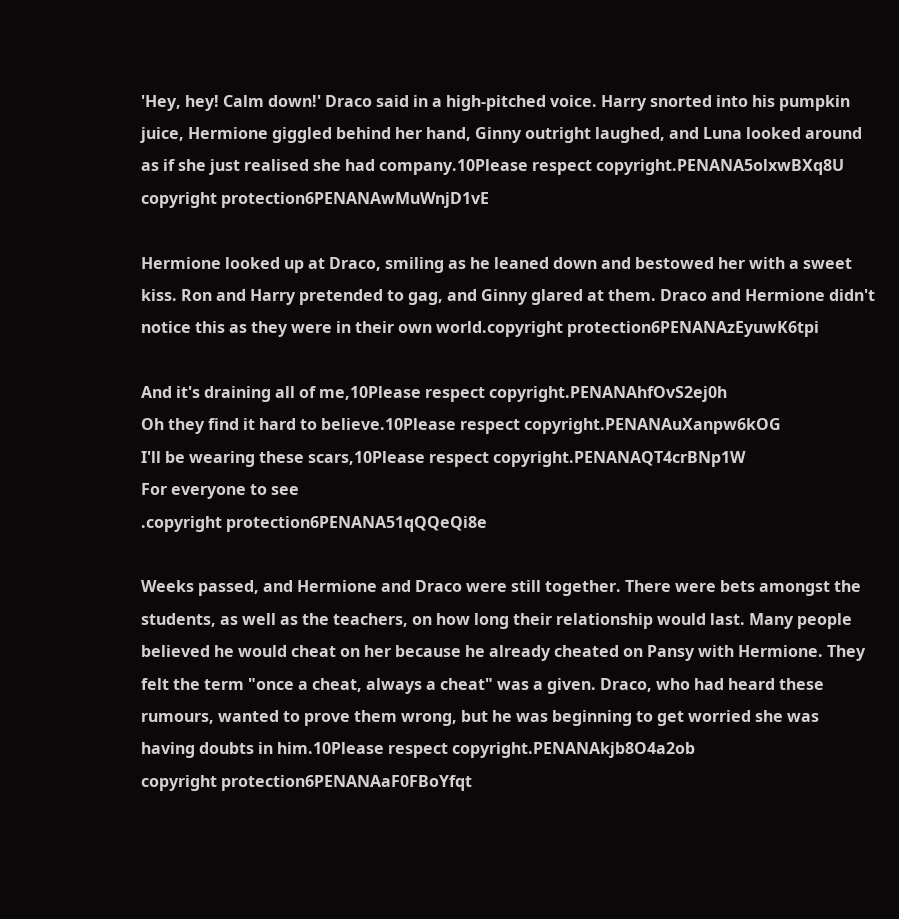'Hey, hey! Calm down!' Draco said in a high-pitched voice. Harry snorted into his pumpkin juice, Hermione giggled behind her hand, Ginny outright laughed, and Luna looked around as if she just realised she had company.10Please respect copyright.PENANA5olxwBXq8U
copyright protection6PENANAwMuWnjD1vE

Hermione looked up at Draco, smiling as he leaned down and bestowed her with a sweet kiss. Ron and Harry pretended to gag, and Ginny glared at them. Draco and Hermione didn't notice this as they were in their own world.copyright protection6PENANAzEyuwK6tpi

And it's draining all of me,10Please respect copyright.PENANAhfOvS2ej0h
Oh they find it hard to believe.10Please respect copyright.PENANAuXanpw6kOG
I'll be wearing these scars,10Please respect copyright.PENANAQT4crBNp1W
For everyone to see
.copyright protection6PENANA51qQQeQi8e

Weeks passed, and Hermione and Draco were still together. There were bets amongst the students, as well as the teachers, on how long their relationship would last. Many people believed he would cheat on her because he already cheated on Pansy with Hermione. They felt the term "once a cheat, always a cheat" was a given. Draco, who had heard these rumours, wanted to prove them wrong, but he was beginning to get worried she was having doubts in him.10Please respect copyright.PENANAkjb8O4a2ob
copyright protection6PENANAaF0FBoYfqt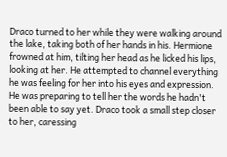Draco turned to her while they were walking around the lake, taking both of her hands in his. Hermione frowned at him, tilting her head as he licked his lips, looking at her. He attempted to channel everything he was feeling for her into his eyes and expression. He was preparing to tell her the words he hadn't been able to say yet. Draco took a small step closer to her, caressing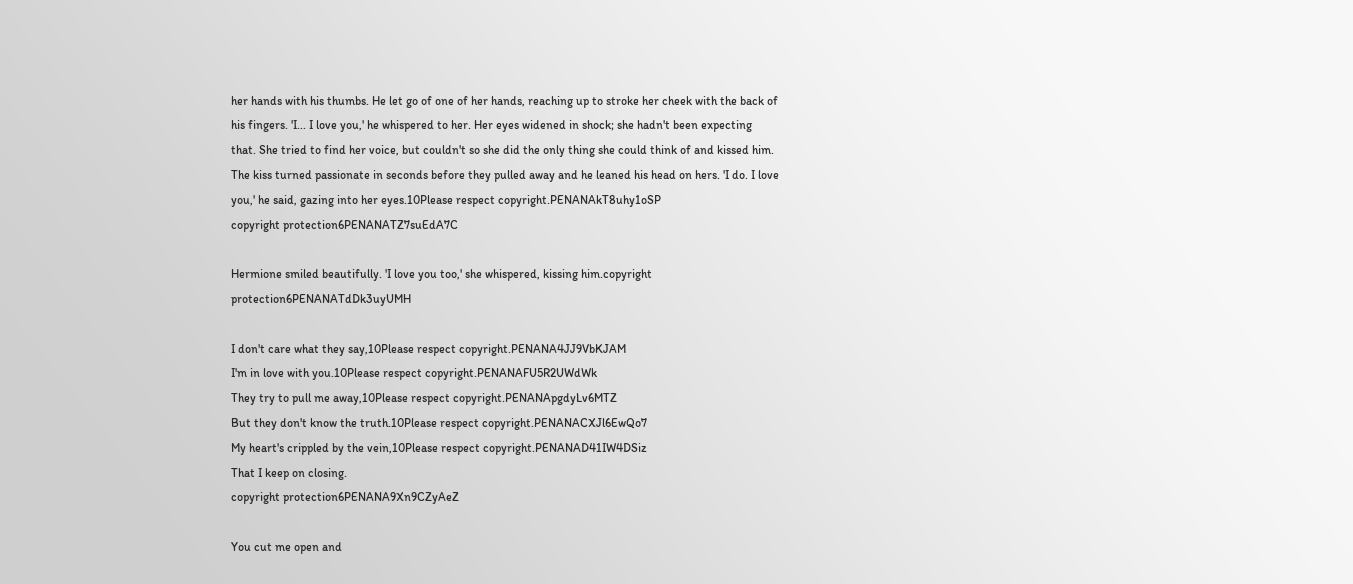her hands with his thumbs. He let go of one of her hands, reaching up to stroke her cheek with the back of his fingers. 'I... I love you,' he whispered to her. Her eyes widened in shock; she hadn't been expecting that. She tried to find her voice, but couldn't so she did the only thing she could think of and kissed him. The kiss turned passionate in seconds before they pulled away and he leaned his head on hers. 'I do. I love you,' he said, gazing into her eyes.10Please respect copyright.PENANAkT8uhy1oSP
copyright protection6PENANATZ7suEdA7C

Hermione smiled beautifully. 'I love you too,' she whispered, kissing him.copyright protection6PENANATdDk3uyUMH

I don't care what they say,10Please respect copyright.PENANA4JJ9VbKJAM
I'm in love with you.10Please respect copyright.PENANAFU5R2UWdWk
They try to pull me away,10Please respect copyright.PENANApgdyLv6MTZ
But they don't know the truth.10Please respect copyright.PENANACXJl6EwQo7
My heart's crippled by the vein,10Please respect copyright.PENANAD41IW4DSiz
That I keep on closing.
copyright protection6PENANA9Xn9CZyAeZ

You cut me open and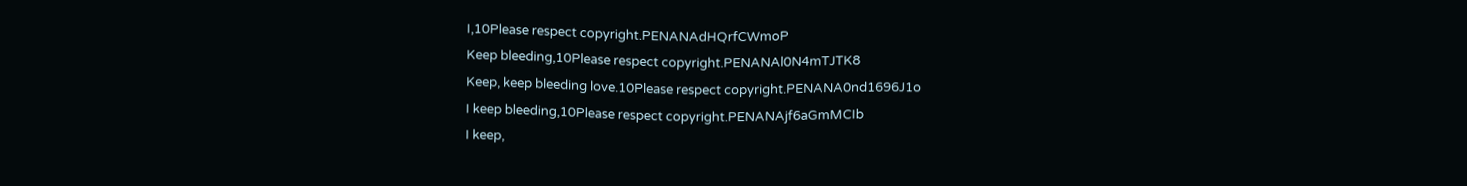I,10Please respect copyright.PENANAdHQrfCWmoP
Keep bleeding,10Please respect copyright.PENANAl0N4mTJTK8
Keep, keep bleeding love.10Please respect copyright.PENANA0nd1696J1o
I keep bleeding,10Please respect copyright.PENANAjf6aGmMCIb
I keep,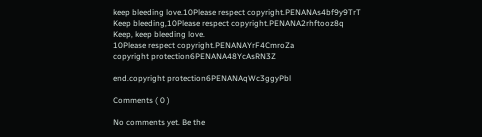keep bleeding love.10Please respect copyright.PENANAs4bf9y9TrT
Keep bleeding,10Please respect copyright.PENANA2rhftooz8q
Keep, keep bleeding love.
10Please respect copyright.PENANAYrF4CmroZa
copyright protection6PENANA48YcAsRN3Z

end.copyright protection6PENANAqWc3ggyPbl

Comments ( 0 )

No comments yet. Be the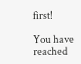first!

You have reached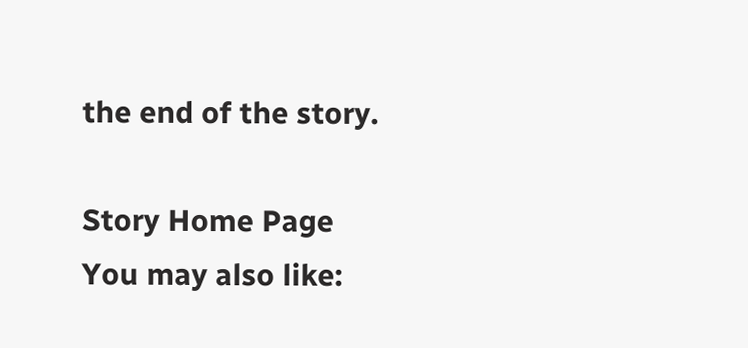the end of the story.

Story Home Page
You may also like: